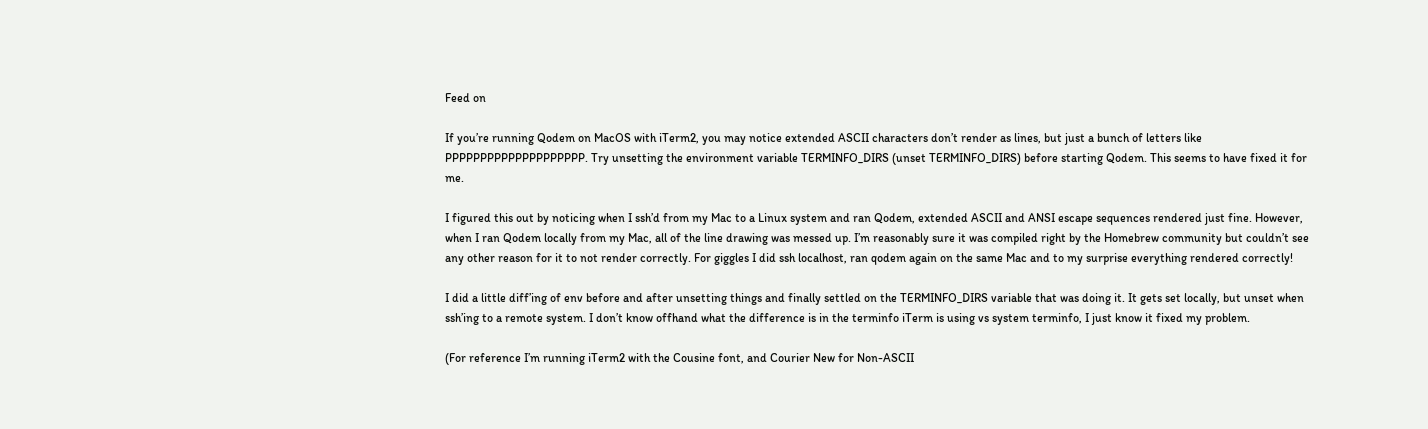Feed on

If you’re running Qodem on MacOS with iTerm2, you may notice extended ASCII characters don’t render as lines, but just a bunch of letters like PPPPPPPPPPPPPPPPPPPP. Try unsetting the environment variable TERMINFO_DIRS (unset TERMINFO_DIRS) before starting Qodem. This seems to have fixed it for me.

I figured this out by noticing when I ssh’d from my Mac to a Linux system and ran Qodem, extended ASCII and ANSI escape sequences rendered just fine. However, when I ran Qodem locally from my Mac, all of the line drawing was messed up. I’m reasonably sure it was compiled right by the Homebrew community but couldn’t see any other reason for it to not render correctly. For giggles I did ssh localhost, ran qodem again on the same Mac and to my surprise everything rendered correctly!

I did a little diff’ing of env before and after unsetting things and finally settled on the TERMINFO_DIRS variable that was doing it. It gets set locally, but unset when ssh’ing to a remote system. I don’t know offhand what the difference is in the terminfo iTerm is using vs system terminfo, I just know it fixed my problem.

(For reference I’m running iTerm2 with the Cousine font, and Courier New for Non-ASCII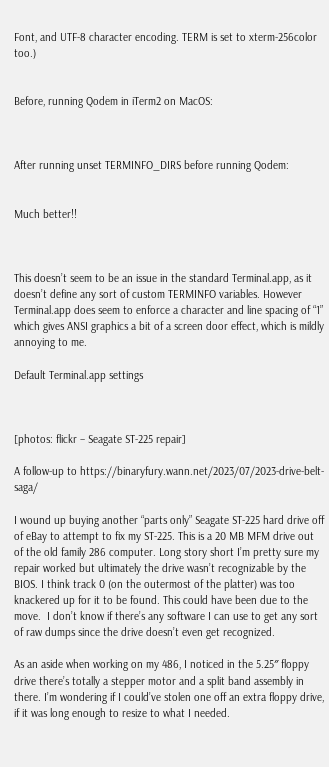Font, and UTF-8 character encoding. TERM is set to xterm-256color too.)


Before, running Qodem in iTerm2 on MacOS:



After running unset TERMINFO_DIRS before running Qodem:


Much better!!



This doesn’t seem to be an issue in the standard Terminal.app, as it doesn’t define any sort of custom TERMINFO variables. However Terminal.app does seem to enforce a character and line spacing of “1” which gives ANSI graphics a bit of a screen door effect, which is mildly annoying to me.

Default Terminal.app settings



[photos: flickr – Seagate ST-225 repair]

A follow-up to https://binaryfury.wann.net/2023/07/2023-drive-belt-saga/

I wound up buying another “parts only” Seagate ST-225 hard drive off of eBay to attempt to fix my ST-225. This is a 20 MB MFM drive out of the old family 286 computer. Long story short I’m pretty sure my repair worked but ultimately the drive wasn’t recognizable by the BIOS. I think track 0 (on the outermost of the platter) was too knackered up for it to be found. This could have been due to the move.  I don’t know if there’s any software I can use to get any sort of raw dumps since the drive doesn’t even get recognized.

As an aside when working on my 486, I noticed in the 5.25″ floppy drive there’s totally a stepper motor and a split band assembly in there. I’m wondering if I could’ve stolen one off an extra floppy drive, if it was long enough to resize to what I needed.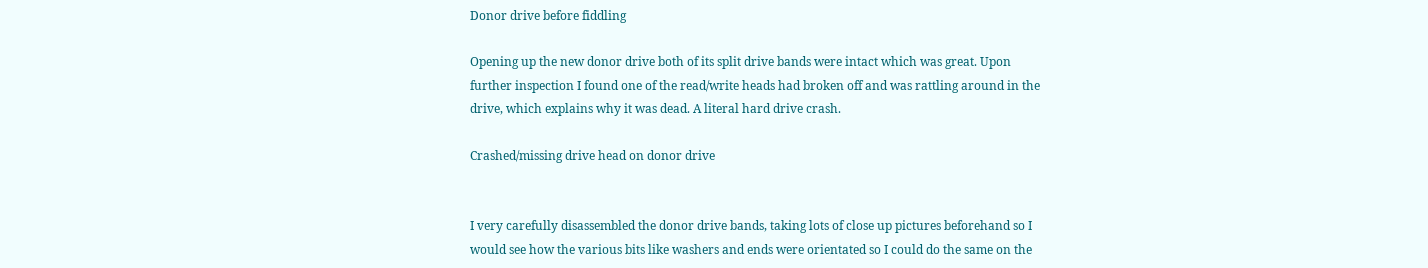Donor drive before fiddling

Opening up the new donor drive both of its split drive bands were intact which was great. Upon further inspection I found one of the read/write heads had broken off and was rattling around in the drive, which explains why it was dead. A literal hard drive crash.

Crashed/missing drive head on donor drive


I very carefully disassembled the donor drive bands, taking lots of close up pictures beforehand so I would see how the various bits like washers and ends were orientated so I could do the same on the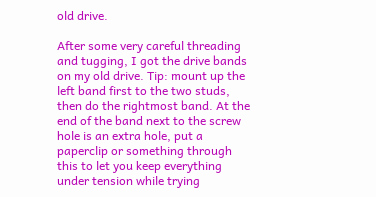old drive.

After some very careful threading and tugging, I got the drive bands on my old drive. Tip: mount up the left band first to the two studs, then do the rightmost band. At the end of the band next to the screw hole is an extra hole, put a paperclip or something through this to let you keep everything under tension while trying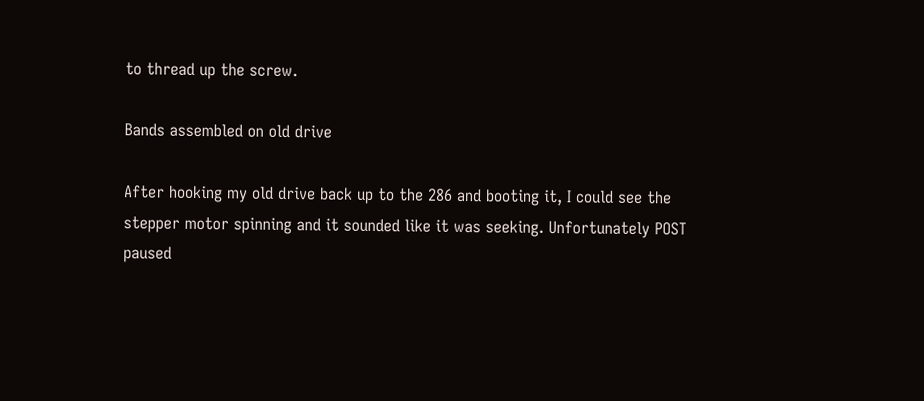to thread up the screw.

Bands assembled on old drive

After hooking my old drive back up to the 286 and booting it, I could see the stepper motor spinning and it sounded like it was seeking. Unfortunately POST paused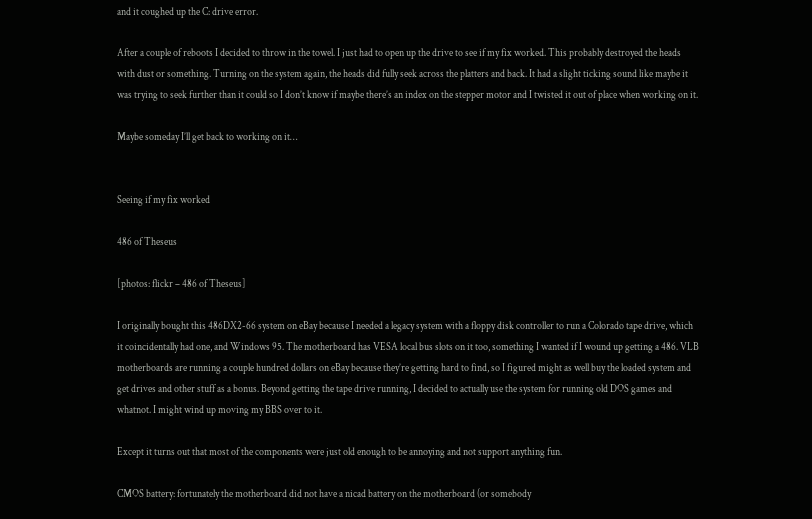and it coughed up the C: drive error.

After a couple of reboots I decided to throw in the towel. I just had to open up the drive to see if my fix worked. This probably destroyed the heads with dust or something. Turning on the system again, the heads did fully seek across the platters and back. It had a slight ticking sound like maybe it was trying to seek further than it could so I don’t know if maybe there’s an index on the stepper motor and I twisted it out of place when working on it.

Maybe someday I’ll get back to working on it…


Seeing if my fix worked

486 of Theseus

[photos: flickr – 486 of Theseus]

I originally bought this 486DX2-66 system on eBay because I needed a legacy system with a floppy disk controller to run a Colorado tape drive, which it coincidentally had one, and Windows 95. The motherboard has VESA local bus slots on it too, something I wanted if I wound up getting a 486. VLB motherboards are running a couple hundred dollars on eBay because they’re getting hard to find, so I figured might as well buy the loaded system and get drives and other stuff as a bonus. Beyond getting the tape drive running, I decided to actually use the system for running old DOS games and whatnot. I might wind up moving my BBS over to it.

Except it turns out that most of the components were just old enough to be annoying and not support anything fun.

CMOS battery: fortunately the motherboard did not have a nicad battery on the motherboard (or somebody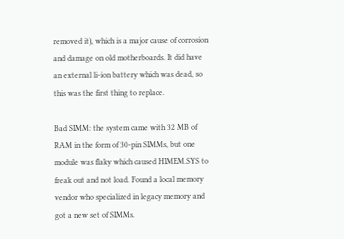removed it), which is a major cause of corrosion and damage on old motherboards. It did have an external li-ion battery which was dead, so this was the first thing to replace.

Bad SIMM: the system came with 32 MB of RAM in the form of 30-pin SIMMs, but one module was flaky which caused HIMEM.SYS to freak out and not load. Found a local memory vendor who specialized in legacy memory and got a new set of SIMMs.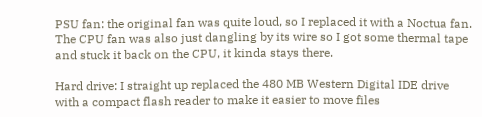PSU fan: the original fan was quite loud, so I replaced it with a Noctua fan. The CPU fan was also just dangling by its wire so I got some thermal tape and stuck it back on the CPU, it kinda stays there.

Hard drive: I straight up replaced the 480 MB Western Digital IDE drive with a compact flash reader to make it easier to move files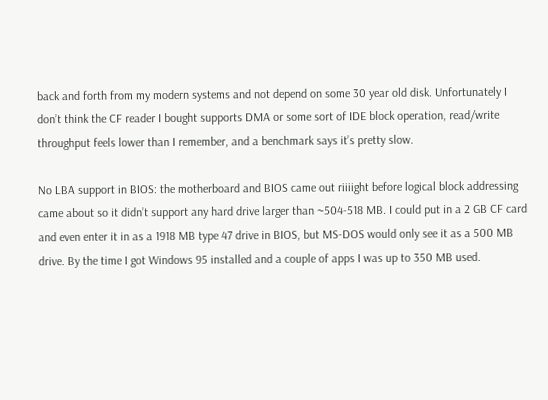back and forth from my modern systems and not depend on some 30 year old disk. Unfortunately I don’t think the CF reader I bought supports DMA or some sort of IDE block operation, read/write throughput feels lower than I remember, and a benchmark says it’s pretty slow.

No LBA support in BIOS: the motherboard and BIOS came out riiiight before logical block addressing came about so it didn’t support any hard drive larger than ~504-518 MB. I could put in a 2 GB CF card and even enter it in as a 1918 MB type 47 drive in BIOS, but MS-DOS would only see it as a 500 MB drive. By the time I got Windows 95 installed and a couple of apps I was up to 350 MB used.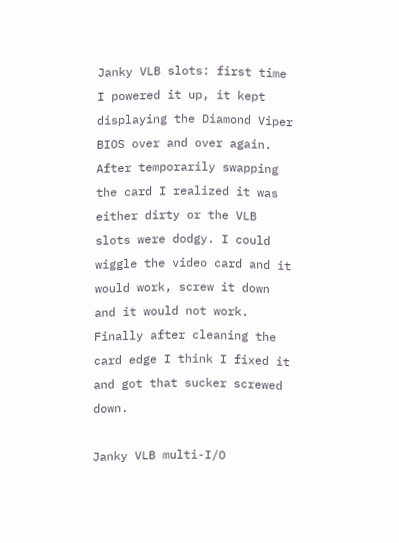Janky VLB slots: first time I powered it up, it kept displaying the Diamond Viper BIOS over and over again. After temporarily swapping the card I realized it was either dirty or the VLB slots were dodgy. I could wiggle the video card and it would work, screw it down and it would not work. Finally after cleaning the card edge I think I fixed it and got that sucker screwed down.

Janky VLB multi-I/O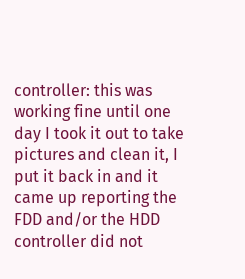controller: this was working fine until one day I took it out to take pictures and clean it, I put it back in and it came up reporting the FDD and/or the HDD controller did not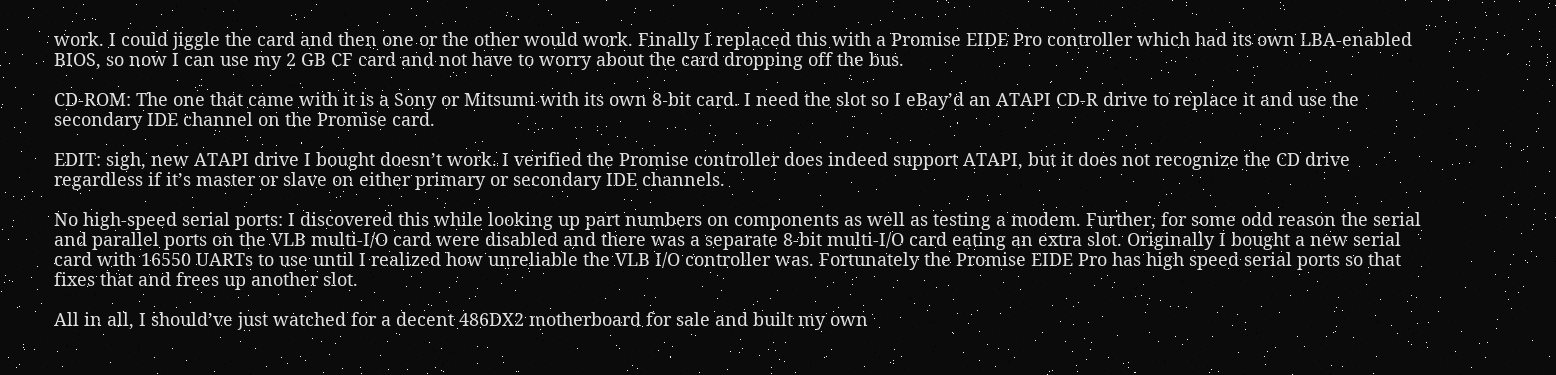work. I could jiggle the card and then one or the other would work. Finally I replaced this with a Promise EIDE Pro controller which had its own LBA-enabled BIOS, so now I can use my 2 GB CF card and not have to worry about the card dropping off the bus.

CD-ROM: The one that came with it is a Sony or Mitsumi with its own 8-bit card. I need the slot so I eBay’d an ATAPI CD-R drive to replace it and use the secondary IDE channel on the Promise card.

EDIT: sigh, new ATAPI drive I bought doesn’t work. I verified the Promise controller does indeed support ATAPI, but it does not recognize the CD drive regardless if it’s master or slave on either primary or secondary IDE channels.

No high-speed serial ports: I discovered this while looking up part numbers on components as well as testing a modem. Further, for some odd reason the serial and parallel ports on the VLB multi-I/O card were disabled and there was a separate 8-bit multi-I/O card eating an extra slot. Originally I bought a new serial card with 16550 UARTs to use until I realized how unreliable the VLB I/O controller was. Fortunately the Promise EIDE Pro has high speed serial ports so that fixes that and frees up another slot.

All in all, I should’ve just watched for a decent 486DX2 motherboard for sale and built my own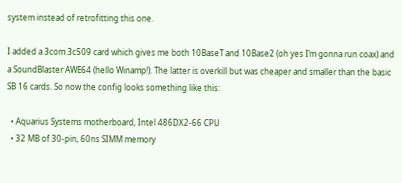system instead of retrofitting this one.

I added a 3com 3c509 card which gives me both 10BaseT and 10Base2 (oh yes I’m gonna run coax) and a SoundBlaster AWE64 (hello Winamp!). The latter is overkill but was cheaper and smaller than the basic SB 16 cards. So now the config looks something like this:

  • Aquarius Systems motherboard, Intel 486DX2-66 CPU
  • 32 MB of 30-pin, 60ns SIMM memory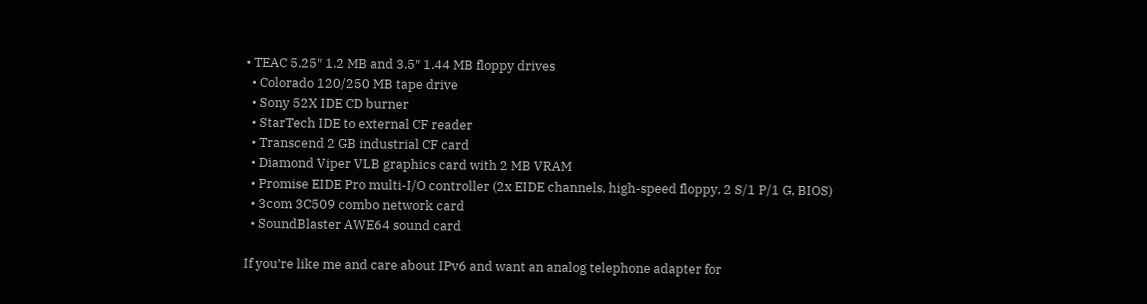• TEAC 5.25″ 1.2 MB and 3.5″ 1.44 MB floppy drives
  • Colorado 120/250 MB tape drive
  • Sony 52X IDE CD burner
  • StarTech IDE to external CF reader
  • Transcend 2 GB industrial CF card
  • Diamond Viper VLB graphics card with 2 MB VRAM
  • Promise EIDE Pro multi-I/O controller (2x EIDE channels, high-speed floppy, 2 S/1 P/1 G, BIOS)
  • 3com 3C509 combo network card
  • SoundBlaster AWE64 sound card

If you’re like me and care about IPv6 and want an analog telephone adapter for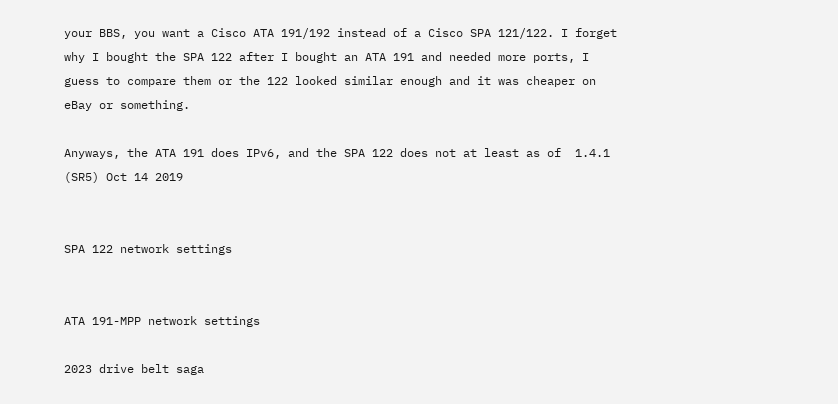your BBS, you want a Cisco ATA 191/192 instead of a Cisco SPA 121/122. I forget why I bought the SPA 122 after I bought an ATA 191 and needed more ports, I guess to compare them or the 122 looked similar enough and it was cheaper on eBay or something.

Anyways, the ATA 191 does IPv6, and the SPA 122 does not at least as of  1.4.1 (SR5) Oct 14 2019


SPA 122 network settings


ATA 191-MPP network settings

2023 drive belt saga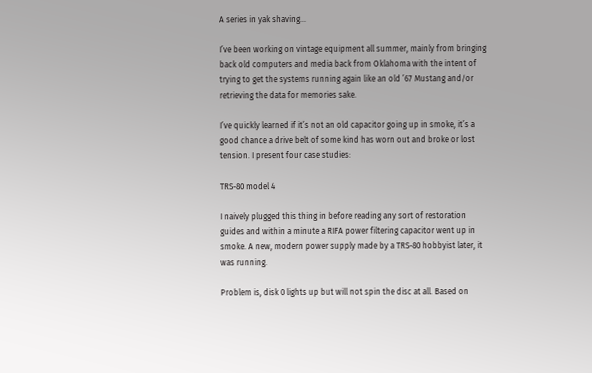A series in yak shaving…

I’ve been working on vintage equipment all summer, mainly from bringing back old computers and media back from Oklahoma with the intent of trying to get the systems running again like an old ’67 Mustang and/or retrieving the data for memories sake.

I’ve quickly learned if it’s not an old capacitor going up in smoke, it’s a good chance a drive belt of some kind has worn out and broke or lost tension. I present four case studies:

TRS-80 model 4

I naively plugged this thing in before reading any sort of restoration guides and within a minute a RIFA power filtering capacitor went up in smoke. A new, modern power supply made by a TRS-80 hobbyist later, it was running.

Problem is, disk 0 lights up but will not spin the disc at all. Based on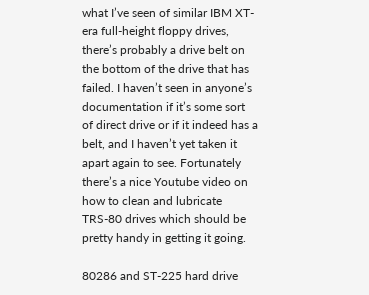what I’ve seen of similar IBM XT-era full-height floppy drives, there’s probably a drive belt on the bottom of the drive that has failed. I haven’t seen in anyone’s documentation if it’s some sort of direct drive or if it indeed has a belt, and I haven’t yet taken it apart again to see. Fortunately there’s a nice Youtube video on how to clean and lubricate TRS-80 drives which should be pretty handy in getting it going.

80286 and ST-225 hard drive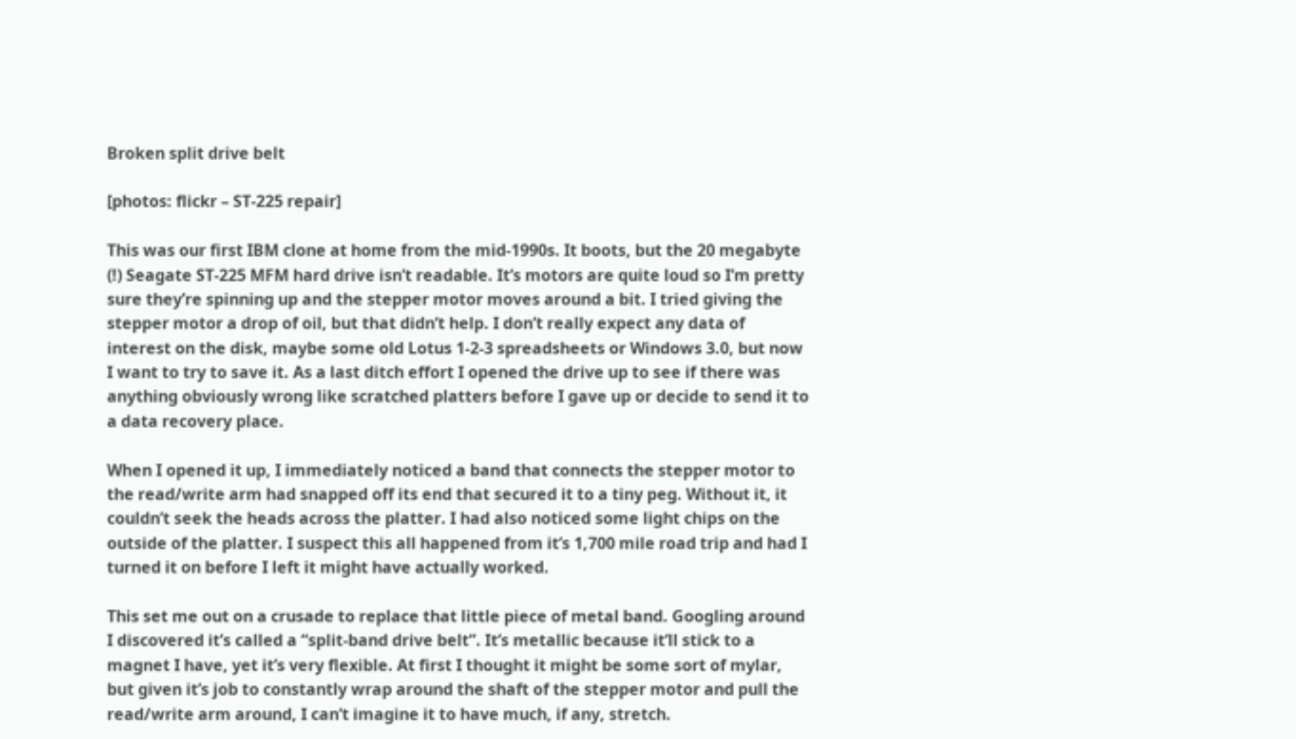Broken split drive belt

[photos: flickr – ST-225 repair]

This was our first IBM clone at home from the mid-1990s. It boots, but the 20 megabyte (!) Seagate ST-225 MFM hard drive isn’t readable. It’s motors are quite loud so I’m pretty sure they’re spinning up and the stepper motor moves around a bit. I tried giving the stepper motor a drop of oil, but that didn’t help. I don’t really expect any data of interest on the disk, maybe some old Lotus 1-2-3 spreadsheets or Windows 3.0, but now I want to try to save it. As a last ditch effort I opened the drive up to see if there was anything obviously wrong like scratched platters before I gave up or decide to send it to a data recovery place.

When I opened it up, I immediately noticed a band that connects the stepper motor to the read/write arm had snapped off its end that secured it to a tiny peg. Without it, it couldn’t seek the heads across the platter. I had also noticed some light chips on the outside of the platter. I suspect this all happened from it’s 1,700 mile road trip and had I turned it on before I left it might have actually worked.

This set me out on a crusade to replace that little piece of metal band. Googling around I discovered it’s called a “split-band drive belt”. It’s metallic because it’ll stick to a magnet I have, yet it’s very flexible. At first I thought it might be some sort of mylar, but given it’s job to constantly wrap around the shaft of the stepper motor and pull the read/write arm around, I can’t imagine it to have much, if any, stretch.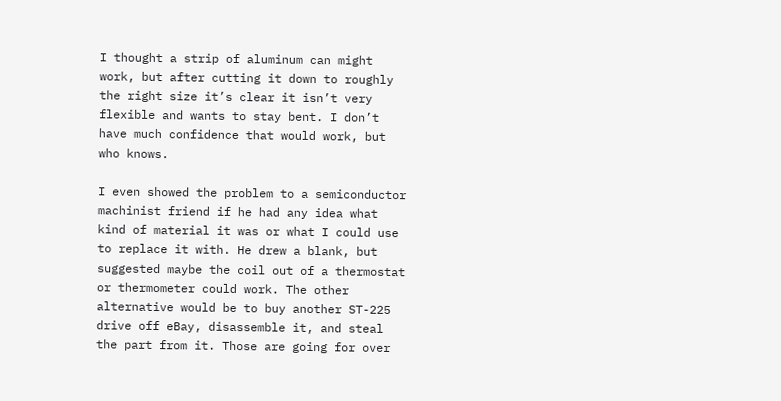I thought a strip of aluminum can might work, but after cutting it down to roughly the right size it’s clear it isn’t very flexible and wants to stay bent. I don’t have much confidence that would work, but who knows.

I even showed the problem to a semiconductor machinist friend if he had any idea what kind of material it was or what I could use to replace it with. He drew a blank, but suggested maybe the coil out of a thermostat or thermometer could work. The other alternative would be to buy another ST-225 drive off eBay, disassemble it, and steal the part from it. Those are going for over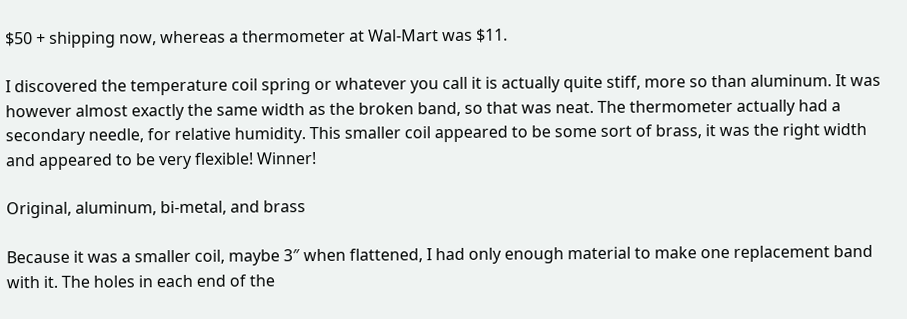$50 + shipping now, whereas a thermometer at Wal-Mart was $11.

I discovered the temperature coil spring or whatever you call it is actually quite stiff, more so than aluminum. It was however almost exactly the same width as the broken band, so that was neat. The thermometer actually had a secondary needle, for relative humidity. This smaller coil appeared to be some sort of brass, it was the right width and appeared to be very flexible! Winner!

Original, aluminum, bi-metal, and brass

Because it was a smaller coil, maybe 3″ when flattened, I had only enough material to make one replacement band with it. The holes in each end of the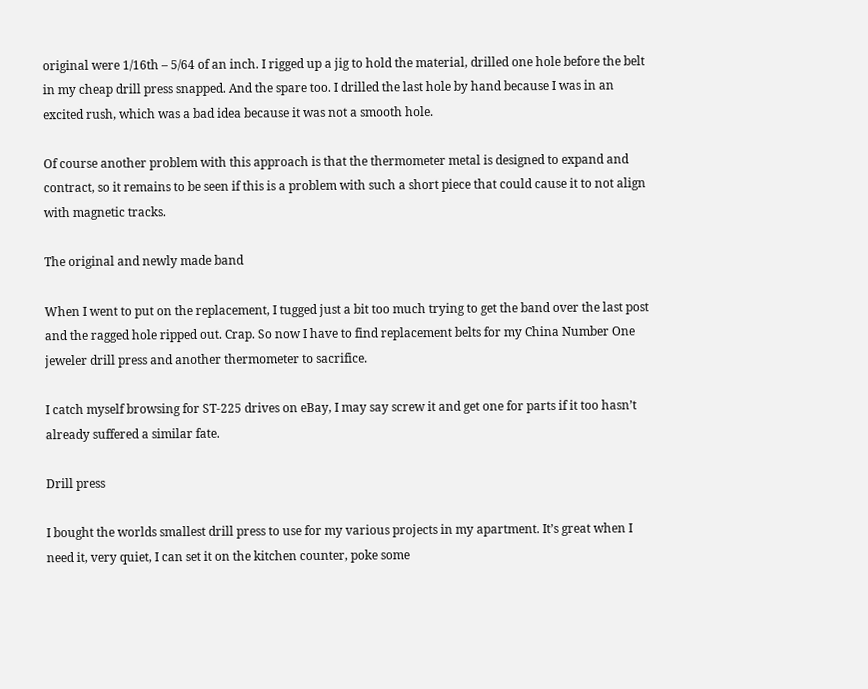original were 1/16th – 5/64 of an inch. I rigged up a jig to hold the material, drilled one hole before the belt in my cheap drill press snapped. And the spare too. I drilled the last hole by hand because I was in an excited rush, which was a bad idea because it was not a smooth hole.

Of course another problem with this approach is that the thermometer metal is designed to expand and contract, so it remains to be seen if this is a problem with such a short piece that could cause it to not align with magnetic tracks.

The original and newly made band

When I went to put on the replacement, I tugged just a bit too much trying to get the band over the last post and the ragged hole ripped out. Crap. So now I have to find replacement belts for my China Number One jeweler drill press and another thermometer to sacrifice.

I catch myself browsing for ST-225 drives on eBay, I may say screw it and get one for parts if it too hasn’t already suffered a similar fate.

Drill press

I bought the worlds smallest drill press to use for my various projects in my apartment. It’s great when I need it, very quiet, I can set it on the kitchen counter, poke some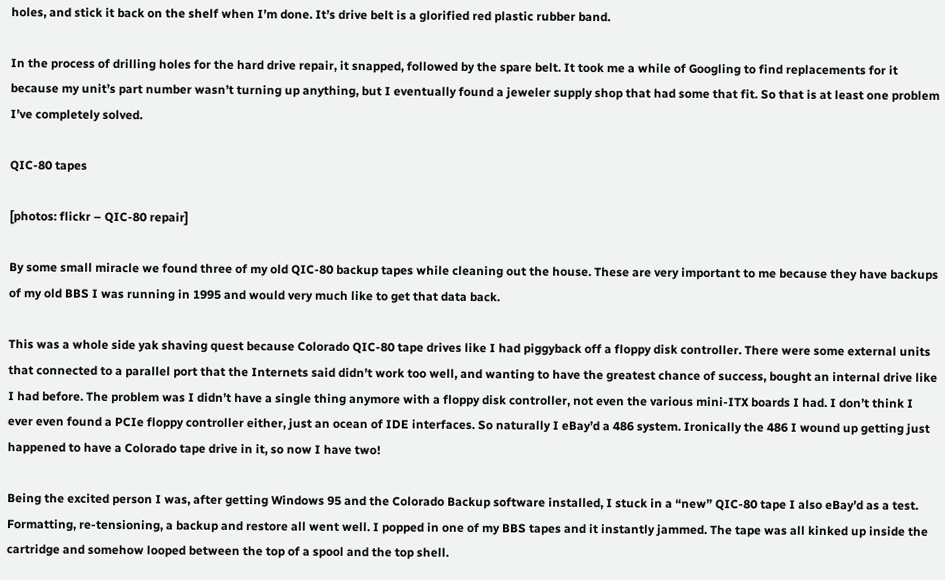holes, and stick it back on the shelf when I’m done. It’s drive belt is a glorified red plastic rubber band.

In the process of drilling holes for the hard drive repair, it snapped, followed by the spare belt. It took me a while of Googling to find replacements for it because my unit’s part number wasn’t turning up anything, but I eventually found a jeweler supply shop that had some that fit. So that is at least one problem I’ve completely solved.

QIC-80 tapes

[photos: flickr – QIC-80 repair]

By some small miracle we found three of my old QIC-80 backup tapes while cleaning out the house. These are very important to me because they have backups of my old BBS I was running in 1995 and would very much like to get that data back.

This was a whole side yak shaving quest because Colorado QIC-80 tape drives like I had piggyback off a floppy disk controller. There were some external units that connected to a parallel port that the Internets said didn’t work too well, and wanting to have the greatest chance of success, bought an internal drive like I had before. The problem was I didn’t have a single thing anymore with a floppy disk controller, not even the various mini-ITX boards I had. I don’t think I ever even found a PCIe floppy controller either, just an ocean of IDE interfaces. So naturally I eBay’d a 486 system. Ironically the 486 I wound up getting just happened to have a Colorado tape drive in it, so now I have two!

Being the excited person I was, after getting Windows 95 and the Colorado Backup software installed, I stuck in a “new” QIC-80 tape I also eBay’d as a test. Formatting, re-tensioning, a backup and restore all went well. I popped in one of my BBS tapes and it instantly jammed. The tape was all kinked up inside the cartridge and somehow looped between the top of a spool and the top shell.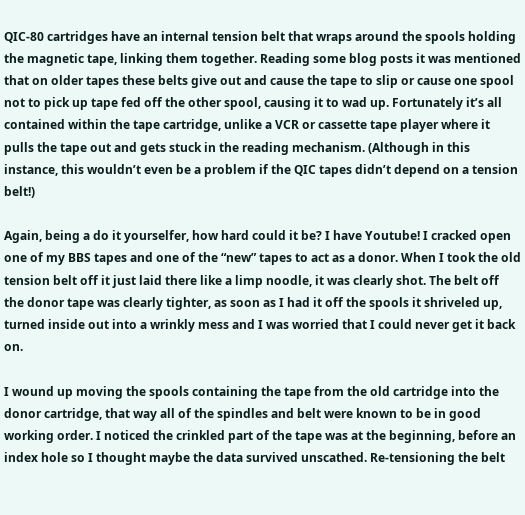QIC-80 cartridges have an internal tension belt that wraps around the spools holding the magnetic tape, linking them together. Reading some blog posts it was mentioned that on older tapes these belts give out and cause the tape to slip or cause one spool not to pick up tape fed off the other spool, causing it to wad up. Fortunately it’s all contained within the tape cartridge, unlike a VCR or cassette tape player where it pulls the tape out and gets stuck in the reading mechanism. (Although in this instance, this wouldn’t even be a problem if the QIC tapes didn’t depend on a tension belt!)

Again, being a do it yourselfer, how hard could it be? I have Youtube! I cracked open one of my BBS tapes and one of the “new” tapes to act as a donor. When I took the old tension belt off it just laid there like a limp noodle, it was clearly shot. The belt off the donor tape was clearly tighter, as soon as I had it off the spools it shriveled up, turned inside out into a wrinkly mess and I was worried that I could never get it back on.

I wound up moving the spools containing the tape from the old cartridge into the donor cartridge, that way all of the spindles and belt were known to be in good working order. I noticed the crinkled part of the tape was at the beginning, before an index hole so I thought maybe the data survived unscathed. Re-tensioning the belt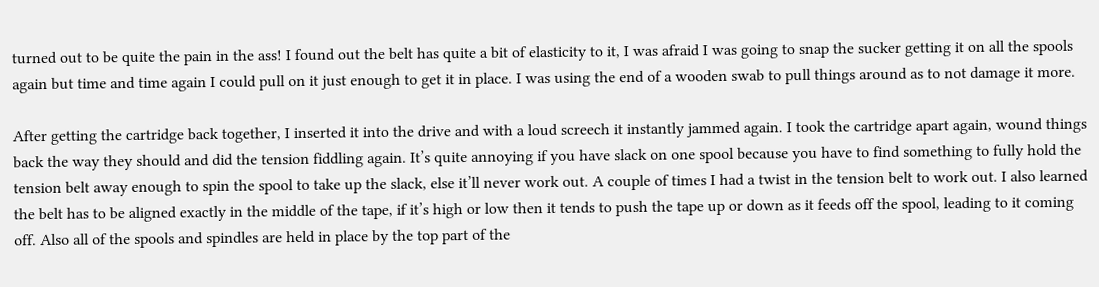turned out to be quite the pain in the ass! I found out the belt has quite a bit of elasticity to it, I was afraid I was going to snap the sucker getting it on all the spools again but time and time again I could pull on it just enough to get it in place. I was using the end of a wooden swab to pull things around as to not damage it more.

After getting the cartridge back together, I inserted it into the drive and with a loud screech it instantly jammed again. I took the cartridge apart again, wound things back the way they should and did the tension fiddling again. It’s quite annoying if you have slack on one spool because you have to find something to fully hold the tension belt away enough to spin the spool to take up the slack, else it’ll never work out. A couple of times I had a twist in the tension belt to work out. I also learned the belt has to be aligned exactly in the middle of the tape, if it’s high or low then it tends to push the tape up or down as it feeds off the spool, leading to it coming off. Also all of the spools and spindles are held in place by the top part of the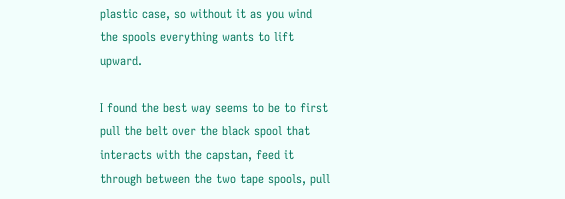plastic case, so without it as you wind the spools everything wants to lift upward.

I found the best way seems to be to first pull the belt over the black spool that interacts with the capstan, feed it through between the two tape spools, pull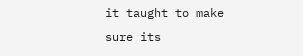it taught to make sure its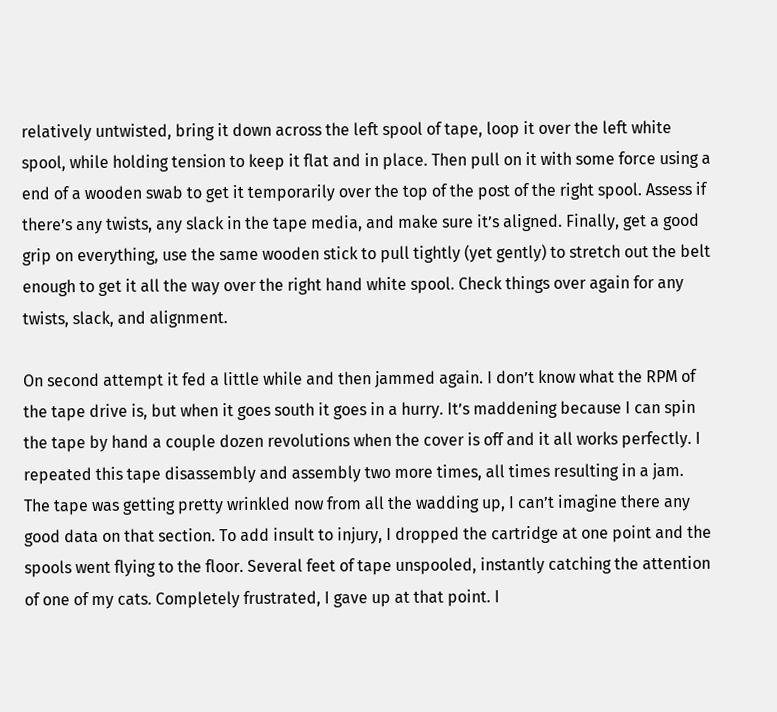relatively untwisted, bring it down across the left spool of tape, loop it over the left white spool, while holding tension to keep it flat and in place. Then pull on it with some force using a end of a wooden swab to get it temporarily over the top of the post of the right spool. Assess if there’s any twists, any slack in the tape media, and make sure it’s aligned. Finally, get a good grip on everything, use the same wooden stick to pull tightly (yet gently) to stretch out the belt enough to get it all the way over the right hand white spool. Check things over again for any twists, slack, and alignment.

On second attempt it fed a little while and then jammed again. I don’t know what the RPM of the tape drive is, but when it goes south it goes in a hurry. It’s maddening because I can spin the tape by hand a couple dozen revolutions when the cover is off and it all works perfectly. I repeated this tape disassembly and assembly two more times, all times resulting in a jam. The tape was getting pretty wrinkled now from all the wadding up, I can’t imagine there any good data on that section. To add insult to injury, I dropped the cartridge at one point and the spools went flying to the floor. Several feet of tape unspooled, instantly catching the attention of one of my cats. Completely frustrated, I gave up at that point. I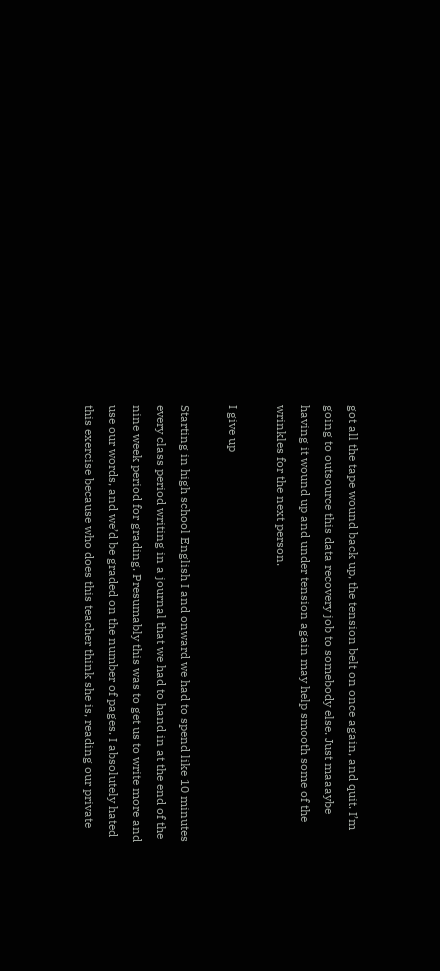got all the tape wound back up, the tension belt on once again, and quit. I’m going to outsource this data recovery job to somebody else. Just maaaybe having it wound up and under tension again may help smooth some of the wrinkles for the next person.

I give up

Starting in high school English I and onward we had to spend like 10 minutes every class period writing in a journal that we had to hand in at the end of the nine week period for grading. Presumably this was to get us to write more and use our words, and we’d be graded on the number of pages. I absolutely hated this exercise because who does this teacher think she is, reading our private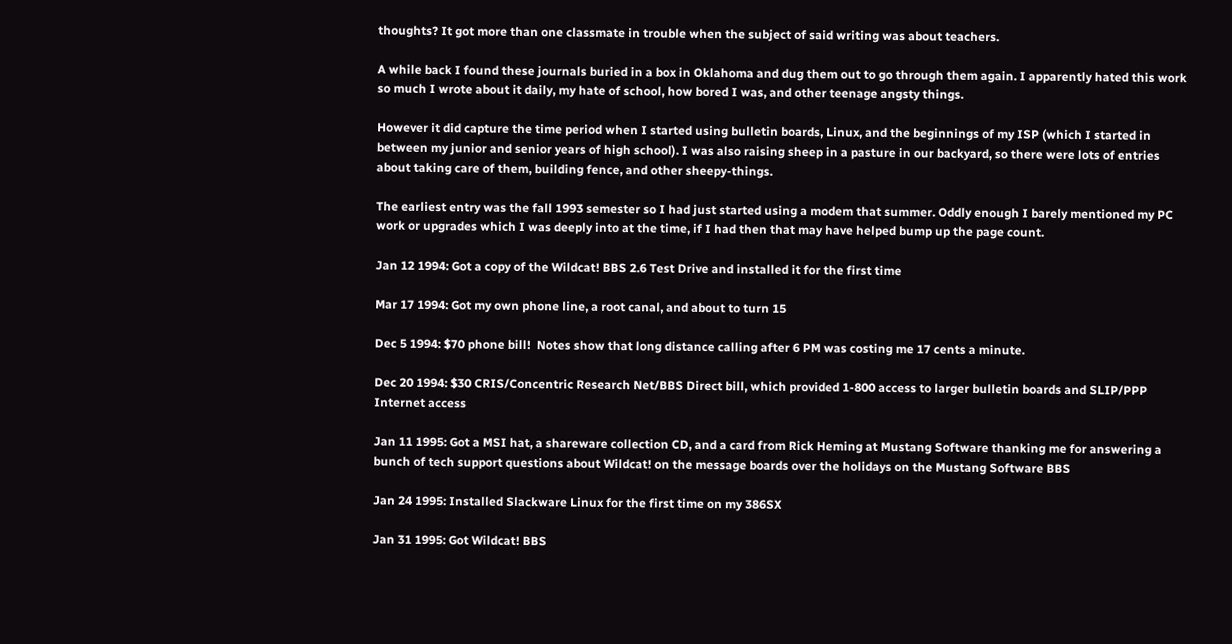thoughts? It got more than one classmate in trouble when the subject of said writing was about teachers.

A while back I found these journals buried in a box in Oklahoma and dug them out to go through them again. I apparently hated this work so much I wrote about it daily, my hate of school, how bored I was, and other teenage angsty things.

However it did capture the time period when I started using bulletin boards, Linux, and the beginnings of my ISP (which I started in between my junior and senior years of high school). I was also raising sheep in a pasture in our backyard, so there were lots of entries about taking care of them, building fence, and other sheepy-things.

The earliest entry was the fall 1993 semester so I had just started using a modem that summer. Oddly enough I barely mentioned my PC work or upgrades which I was deeply into at the time, if I had then that may have helped bump up the page count.

Jan 12 1994: Got a copy of the Wildcat! BBS 2.6 Test Drive and installed it for the first time

Mar 17 1994: Got my own phone line, a root canal, and about to turn 15

Dec 5 1994: $70 phone bill!  Notes show that long distance calling after 6 PM was costing me 17 cents a minute.

Dec 20 1994: $30 CRIS/Concentric Research Net/BBS Direct bill, which provided 1-800 access to larger bulletin boards and SLIP/PPP Internet access

Jan 11 1995: Got a MSI hat, a shareware collection CD, and a card from Rick Heming at Mustang Software thanking me for answering a bunch of tech support questions about Wildcat! on the message boards over the holidays on the Mustang Software BBS

Jan 24 1995: Installed Slackware Linux for the first time on my 386SX

Jan 31 1995: Got Wildcat! BBS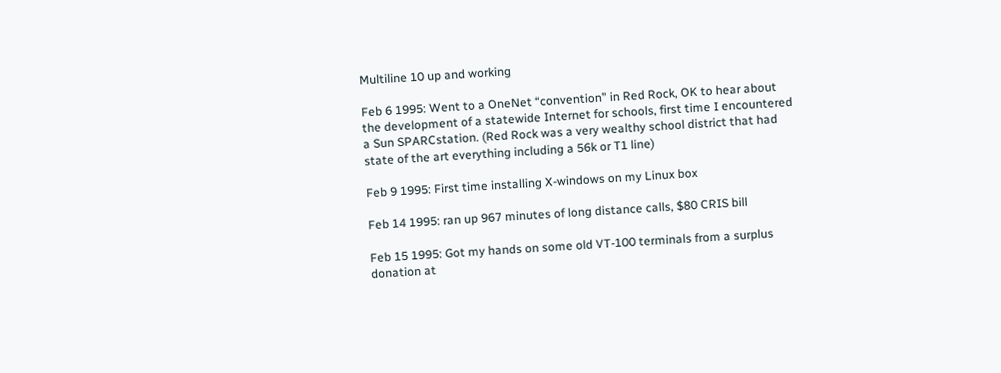Multiline 10 up and working

Feb 6 1995: Went to a OneNet “convention” in Red Rock, OK to hear about the development of a statewide Internet for schools, first time I encountered a Sun SPARCstation. (Red Rock was a very wealthy school district that had state of the art everything including a 56k or T1 line)

Feb 9 1995: First time installing X-windows on my Linux box

Feb 14 1995: ran up 967 minutes of long distance calls, $80 CRIS bill

Feb 15 1995: Got my hands on some old VT-100 terminals from a surplus donation at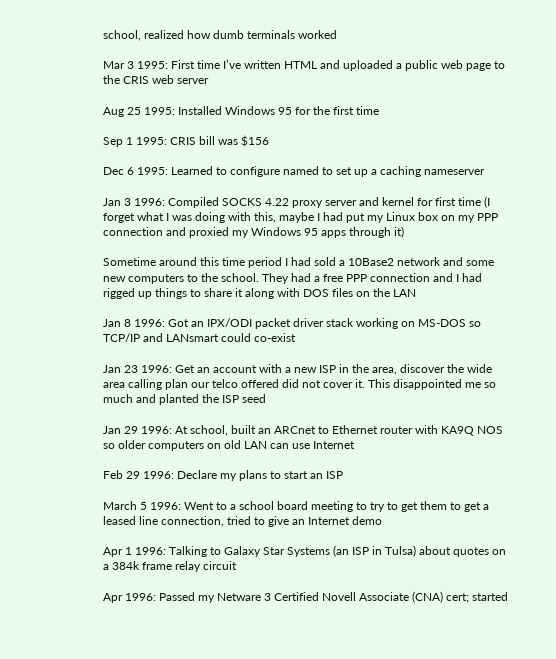school, realized how dumb terminals worked

Mar 3 1995: First time I’ve written HTML and uploaded a public web page to the CRIS web server

Aug 25 1995: Installed Windows 95 for the first time

Sep 1 1995: CRIS bill was $156

Dec 6 1995: Learned to configure named to set up a caching nameserver

Jan 3 1996: Compiled SOCKS 4.22 proxy server and kernel for first time (I forget what I was doing with this, maybe I had put my Linux box on my PPP connection and proxied my Windows 95 apps through it)

Sometime around this time period I had sold a 10Base2 network and some new computers to the school. They had a free PPP connection and I had rigged up things to share it along with DOS files on the LAN

Jan 8 1996: Got an IPX/ODI packet driver stack working on MS-DOS so TCP/IP and LANsmart could co-exist

Jan 23 1996: Get an account with a new ISP in the area, discover the wide area calling plan our telco offered did not cover it. This disappointed me so much and planted the ISP seed

Jan 29 1996: At school, built an ARCnet to Ethernet router with KA9Q NOS so older computers on old LAN can use Internet

Feb 29 1996: Declare my plans to start an ISP

March 5 1996: Went to a school board meeting to try to get them to get a leased line connection, tried to give an Internet demo

Apr 1 1996: Talking to Galaxy Star Systems (an ISP in Tulsa) about quotes on a 384k frame relay circuit

Apr 1996: Passed my Netware 3 Certified Novell Associate (CNA) cert; started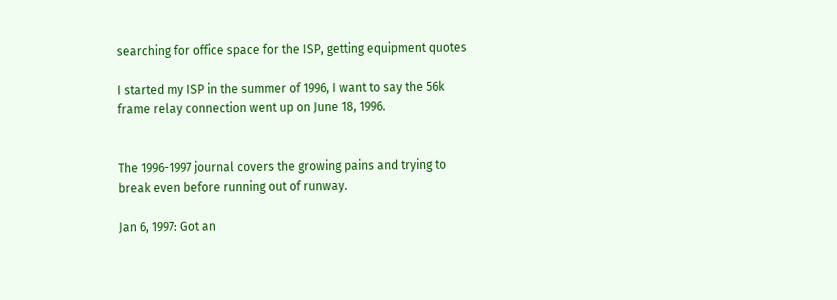searching for office space for the ISP, getting equipment quotes

I started my ISP in the summer of 1996, I want to say the 56k frame relay connection went up on June 18, 1996.


The 1996-1997 journal covers the growing pains and trying to break even before running out of runway.

Jan 6, 1997: Got an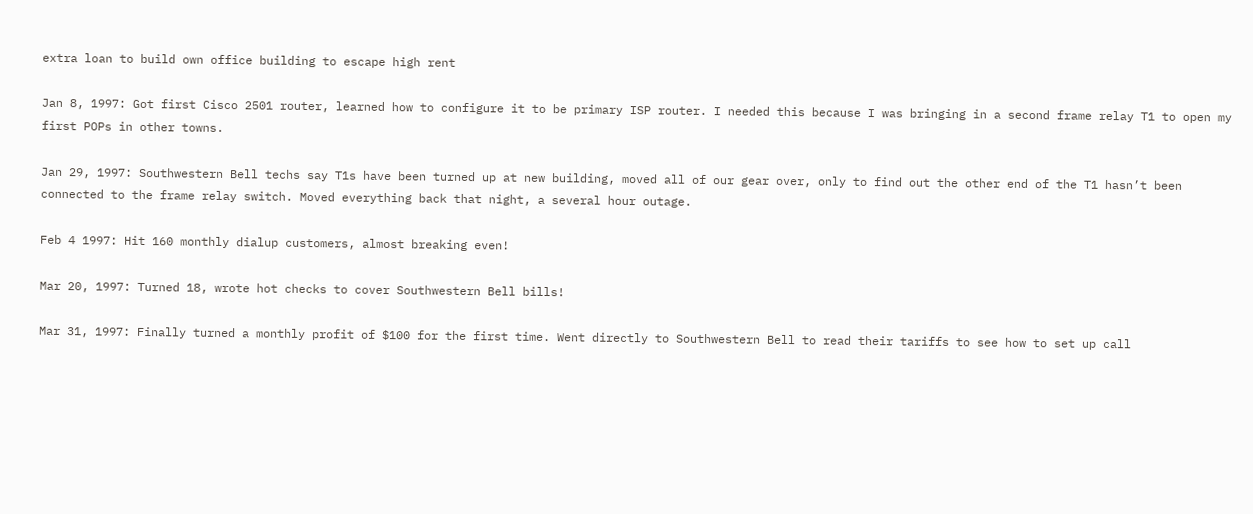extra loan to build own office building to escape high rent

Jan 8, 1997: Got first Cisco 2501 router, learned how to configure it to be primary ISP router. I needed this because I was bringing in a second frame relay T1 to open my first POPs in other towns.

Jan 29, 1997: Southwestern Bell techs say T1s have been turned up at new building, moved all of our gear over, only to find out the other end of the T1 hasn’t been connected to the frame relay switch. Moved everything back that night, a several hour outage.

Feb 4 1997: Hit 160 monthly dialup customers, almost breaking even!

Mar 20, 1997: Turned 18, wrote hot checks to cover Southwestern Bell bills!

Mar 31, 1997: Finally turned a monthly profit of $100 for the first time. Went directly to Southwestern Bell to read their tariffs to see how to set up call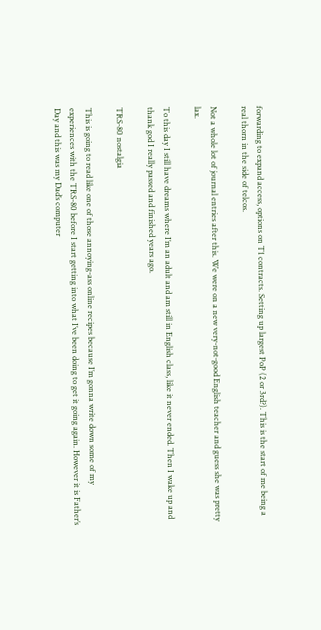forwarding to expand access, options on T1 contracts. Setting up largest PoP (2 or 3rd?). This is the start of me being a real thorn in the side of telcos.

Not a whole lot of journal entries after this. We were on a new very-not-good English teacher and guess she was pretty lax.

To this day I still have dreams where I’m an adult and am still in English class, like it never ended. Then I wake up and thank god I really passed and finished years ago.

TRS-80 nostalgia

This is going to read like one of those annoying-ass online recipes because I’m gonna write down some of my experiences with the TRS-80 before I start getting into what I’ve been doing to get it going again. However it is Father’s Day and this was my Dad’s computer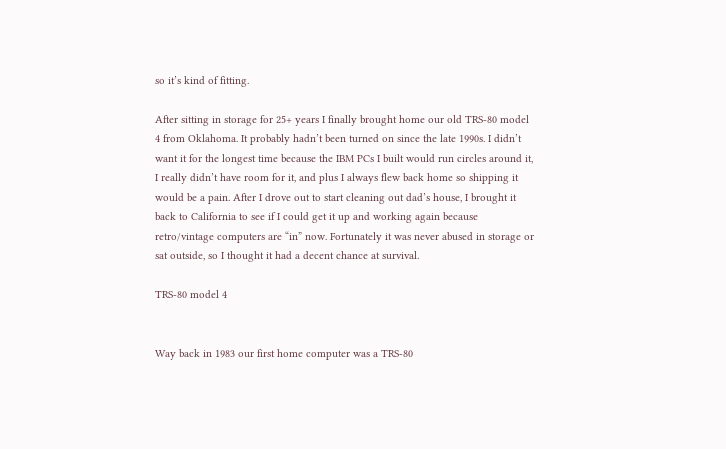so it’s kind of fitting.

After sitting in storage for 25+ years I finally brought home our old TRS-80 model 4 from Oklahoma. It probably hadn’t been turned on since the late 1990s. I didn’t want it for the longest time because the IBM PCs I built would run circles around it, I really didn’t have room for it, and plus I always flew back home so shipping it would be a pain. After I drove out to start cleaning out dad’s house, I brought it back to California to see if I could get it up and working again because retro/vintage computers are “in” now. Fortunately it was never abused in storage or sat outside, so I thought it had a decent chance at survival.

TRS-80 model 4


Way back in 1983 our first home computer was a TRS-80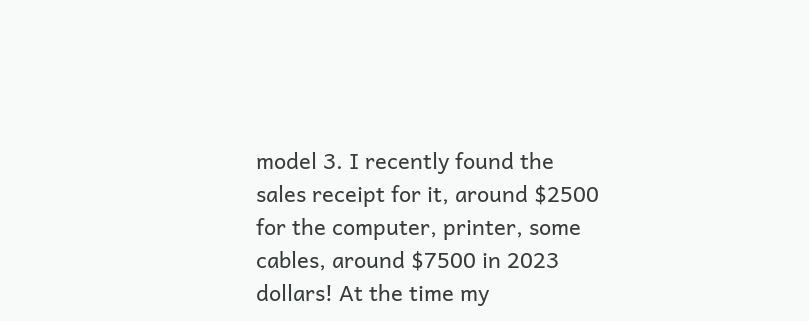model 3. I recently found the sales receipt for it, around $2500 for the computer, printer, some cables, around $7500 in 2023 dollars! At the time my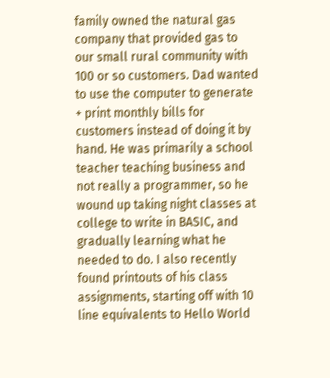family owned the natural gas company that provided gas to our small rural community with 100 or so customers. Dad wanted to use the computer to generate + print monthly bills for customers instead of doing it by hand. He was primarily a school teacher teaching business and not really a programmer, so he wound up taking night classes at college to write in BASIC, and gradually learning what he needed to do. I also recently found printouts of his class assignments, starting off with 10 line equivalents to Hello World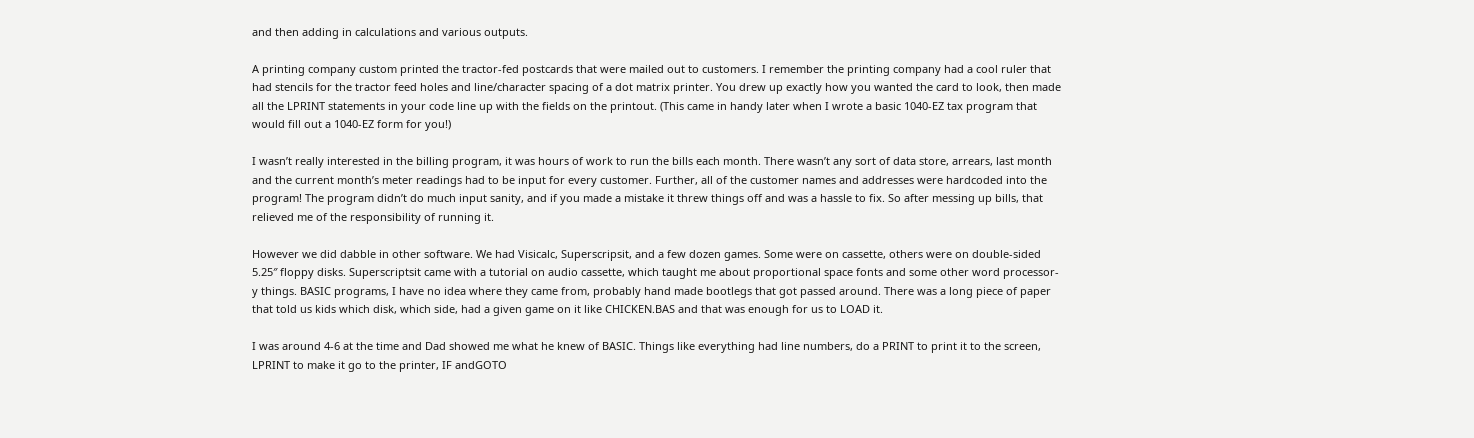and then adding in calculations and various outputs.

A printing company custom printed the tractor-fed postcards that were mailed out to customers. I remember the printing company had a cool ruler that had stencils for the tractor feed holes and line/character spacing of a dot matrix printer. You drew up exactly how you wanted the card to look, then made all the LPRINT statements in your code line up with the fields on the printout. (This came in handy later when I wrote a basic 1040-EZ tax program that would fill out a 1040-EZ form for you!)

I wasn’t really interested in the billing program, it was hours of work to run the bills each month. There wasn’t any sort of data store, arrears, last month and the current month’s meter readings had to be input for every customer. Further, all of the customer names and addresses were hardcoded into the program! The program didn’t do much input sanity, and if you made a mistake it threw things off and was a hassle to fix. So after messing up bills, that relieved me of the responsibility of running it.

However we did dabble in other software. We had Visicalc, Superscripsit, and a few dozen games. Some were on cassette, others were on double-sided 5.25″ floppy disks. Superscriptsit came with a tutorial on audio cassette, which taught me about proportional space fonts and some other word processor-y things. BASIC programs, I have no idea where they came from, probably hand made bootlegs that got passed around. There was a long piece of paper that told us kids which disk, which side, had a given game on it like CHICKEN.BAS and that was enough for us to LOAD it.

I was around 4-6 at the time and Dad showed me what he knew of BASIC. Things like everything had line numbers, do a PRINT to print it to the screen, LPRINT to make it go to the printer, IF andGOTO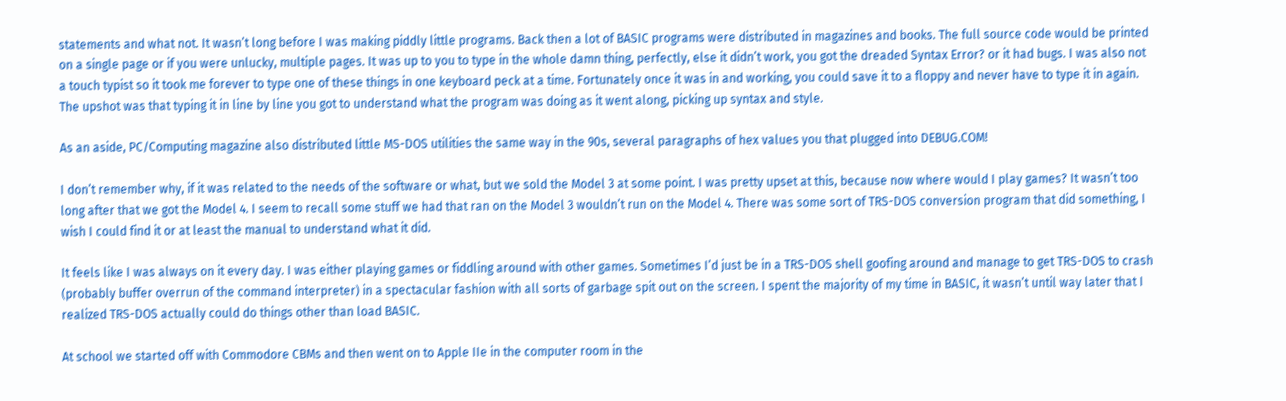statements and what not. It wasn’t long before I was making piddly little programs. Back then a lot of BASIC programs were distributed in magazines and books. The full source code would be printed on a single page or if you were unlucky, multiple pages. It was up to you to type in the whole damn thing, perfectly, else it didn’t work, you got the dreaded Syntax Error? or it had bugs. I was also not a touch typist so it took me forever to type one of these things in one keyboard peck at a time. Fortunately once it was in and working, you could save it to a floppy and never have to type it in again. The upshot was that typing it in line by line you got to understand what the program was doing as it went along, picking up syntax and style.

As an aside, PC/Computing magazine also distributed little MS-DOS utilities the same way in the 90s, several paragraphs of hex values you that plugged into DEBUG.COM!

I don’t remember why, if it was related to the needs of the software or what, but we sold the Model 3 at some point. I was pretty upset at this, because now where would I play games? It wasn’t too long after that we got the Model 4. I seem to recall some stuff we had that ran on the Model 3 wouldn’t run on the Model 4. There was some sort of TRS-DOS conversion program that did something, I wish I could find it or at least the manual to understand what it did.

It feels like I was always on it every day. I was either playing games or fiddling around with other games. Sometimes I’d just be in a TRS-DOS shell goofing around and manage to get TRS-DOS to crash (probably buffer overrun of the command interpreter) in a spectacular fashion with all sorts of garbage spit out on the screen. I spent the majority of my time in BASIC, it wasn’t until way later that I realized TRS-DOS actually could do things other than load BASIC.

At school we started off with Commodore CBMs and then went on to Apple IIe in the computer room in the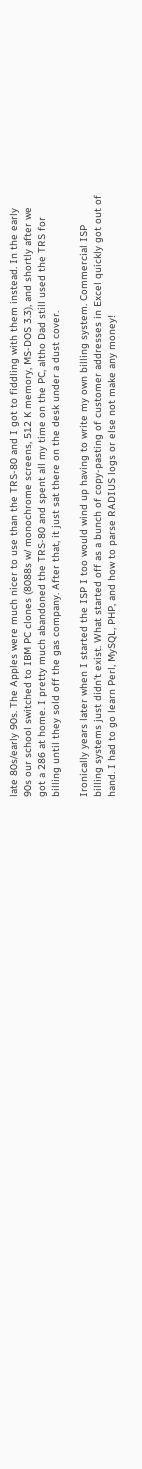late 80s/early 90s. The Apples were much nicer to use than the TRS-80 and I got to fiddling with them instead. In the early 90s our school switched to IBM PC clones (8088s w/ monochrome screens, 512 K memory, MS-DOS 3.3), and shortly after we got a 286 at home. I pretty much abandoned the TRS-80 and spent all my time on the PC, altho Dad still used the TRS for billing until they sold off the gas company. After that, it just sat there on the desk under a dust cover.

Ironically years later when I started the ISP I too would wind up having to write my own billing system. Commercial ISP billing systems just didn’t exist. What started off as a bunch of copy-pasting of customer addresses in Excel quickly got out of hand. I had to go learn Perl, MySQL, PHP, and how to parse RADIUS logs or else not make any money!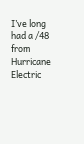I’ve long had a /48 from Hurricane Electric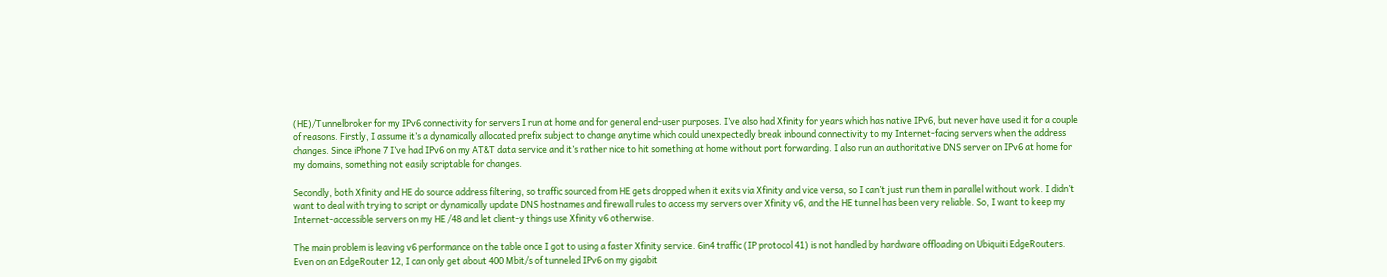(HE)/Tunnelbroker for my IPv6 connectivity for servers I run at home and for general end-user purposes. I’ve also had Xfinity for years which has native IPv6, but never have used it for a couple of reasons. Firstly, I assume it’s a dynamically allocated prefix subject to change anytime which could unexpectedly break inbound connectivity to my Internet-facing servers when the address changes. Since iPhone 7 I’ve had IPv6 on my AT&T data service and it’s rather nice to hit something at home without port forwarding. I also run an authoritative DNS server on IPv6 at home for my domains, something not easily scriptable for changes.

Secondly, both Xfinity and HE do source address filtering, so traffic sourced from HE gets dropped when it exits via Xfinity and vice versa, so I can’t just run them in parallel without work. I didn’t want to deal with trying to script or dynamically update DNS hostnames and firewall rules to access my servers over Xfinity v6, and the HE tunnel has been very reliable. So, I want to keep my Internet-accessible servers on my HE /48 and let client-y things use Xfinity v6 otherwise.

The main problem is leaving v6 performance on the table once I got to using a faster Xfinity service. 6in4 traffic (IP protocol 41) is not handled by hardware offloading on Ubiquiti EdgeRouters. Even on an EdgeRouter 12, I can only get about 400 Mbit/s of tunneled IPv6 on my gigabit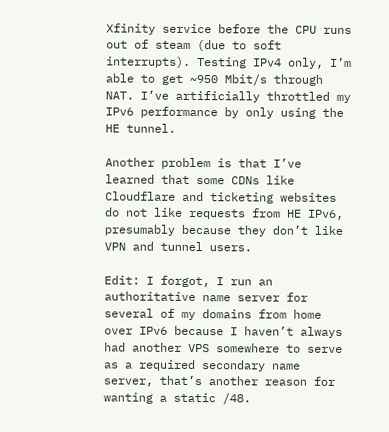Xfinity service before the CPU runs out of steam (due to soft interrupts). Testing IPv4 only, I’m able to get ~950 Mbit/s through NAT. I’ve artificially throttled my IPv6 performance by only using the HE tunnel.

Another problem is that I’ve learned that some CDNs like Cloudflare and ticketing websites do not like requests from HE IPv6, presumably because they don’t like VPN and tunnel users.

Edit: I forgot, I run an authoritative name server for several of my domains from home over IPv6 because I haven’t always had another VPS somewhere to serve as a required secondary name server, that’s another reason for wanting a static /48.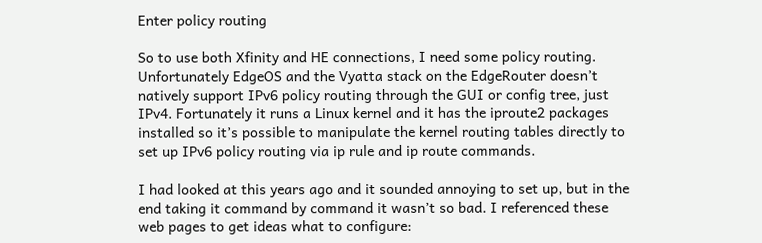Enter policy routing

So to use both Xfinity and HE connections, I need some policy routing. Unfortunately EdgeOS and the Vyatta stack on the EdgeRouter doesn’t natively support IPv6 policy routing through the GUI or config tree, just IPv4. Fortunately it runs a Linux kernel and it has the iproute2 packages installed so it’s possible to manipulate the kernel routing tables directly to set up IPv6 policy routing via ip rule and ip route commands.

I had looked at this years ago and it sounded annoying to set up, but in the end taking it command by command it wasn’t so bad. I referenced these web pages to get ideas what to configure: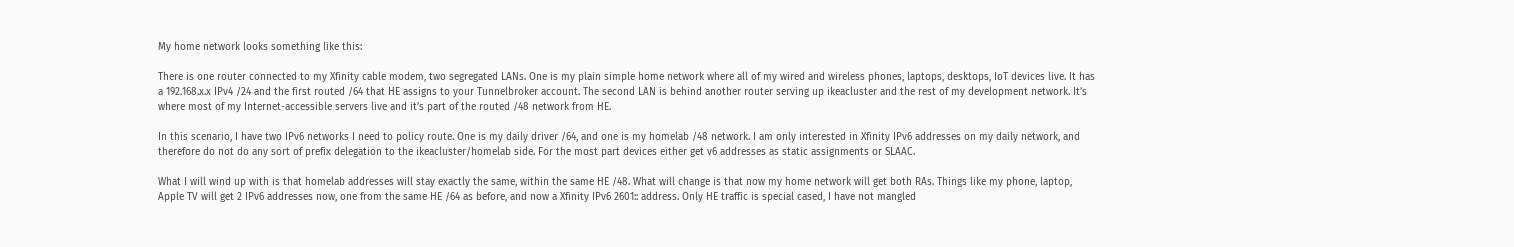My home network looks something like this:

There is one router connected to my Xfinity cable modem, two segregated LANs. One is my plain simple home network where all of my wired and wireless phones, laptops, desktops, IoT devices live. It has a 192.168.x.x IPv4 /24 and the first routed /64 that HE assigns to your Tunnelbroker account. The second LAN is behind another router serving up ikeacluster and the rest of my development network. It’s where most of my Internet-accessible servers live and it’s part of the routed /48 network from HE.

In this scenario, I have two IPv6 networks I need to policy route. One is my daily driver /64, and one is my homelab /48 network. I am only interested in Xfinity IPv6 addresses on my daily network, and therefore do not do any sort of prefix delegation to the ikeacluster/homelab side. For the most part devices either get v6 addresses as static assignments or SLAAC.

What I will wind up with is that homelab addresses will stay exactly the same, within the same HE /48. What will change is that now my home network will get both RAs. Things like my phone, laptop, Apple TV will get 2 IPv6 addresses now, one from the same HE /64 as before, and now a Xfinity IPv6 2601:: address. Only HE traffic is special cased, I have not mangled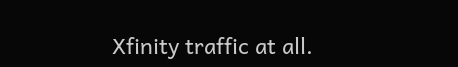Xfinity traffic at all.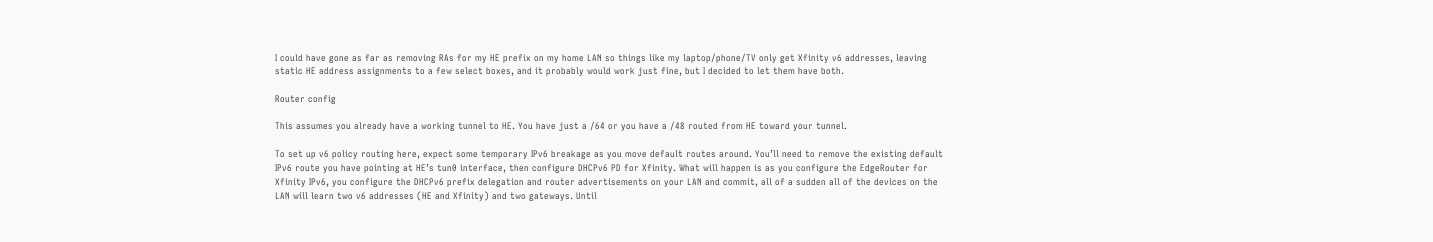I could have gone as far as removing RAs for my HE prefix on my home LAN so things like my laptop/phone/TV only get Xfinity v6 addresses, leaving static HE address assignments to a few select boxes, and it probably would work just fine, but I decided to let them have both.

Router config

This assumes you already have a working tunnel to HE. You have just a /64 or you have a /48 routed from HE toward your tunnel.

To set up v6 policy routing here, expect some temporary IPv6 breakage as you move default routes around. You’ll need to remove the existing default IPv6 route you have pointing at HE’s tun0 interface, then configure DHCPv6 PD for Xfinity. What will happen is as you configure the EdgeRouter for Xfinity IPv6, you configure the DHCPv6 prefix delegation and router advertisements on your LAN and commit, all of a sudden all of the devices on the LAN will learn two v6 addresses (HE and Xfinity) and two gateways. Until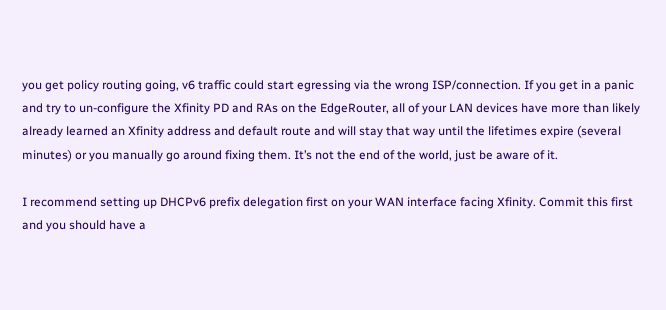you get policy routing going, v6 traffic could start egressing via the wrong ISP/connection. If you get in a panic and try to un-configure the Xfinity PD and RAs on the EdgeRouter, all of your LAN devices have more than likely already learned an Xfinity address and default route and will stay that way until the lifetimes expire (several minutes) or you manually go around fixing them. It’s not the end of the world, just be aware of it.

I recommend setting up DHCPv6 prefix delegation first on your WAN interface facing Xfinity. Commit this first and you should have a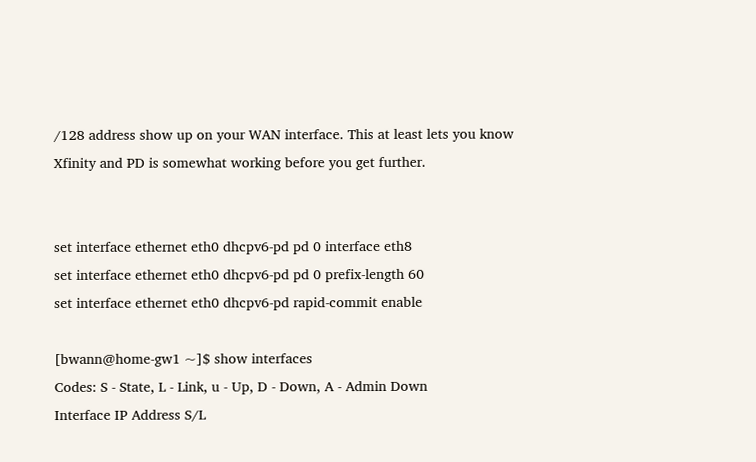/128 address show up on your WAN interface. This at least lets you know Xfinity and PD is somewhat working before you get further.


set interface ethernet eth0 dhcpv6-pd pd 0 interface eth8
set interface ethernet eth0 dhcpv6-pd pd 0 prefix-length 60
set interface ethernet eth0 dhcpv6-pd rapid-commit enable

[bwann@home-gw1 ~]$ show interfaces
Codes: S - State, L - Link, u - Up, D - Down, A - Admin Down
Interface IP Address S/L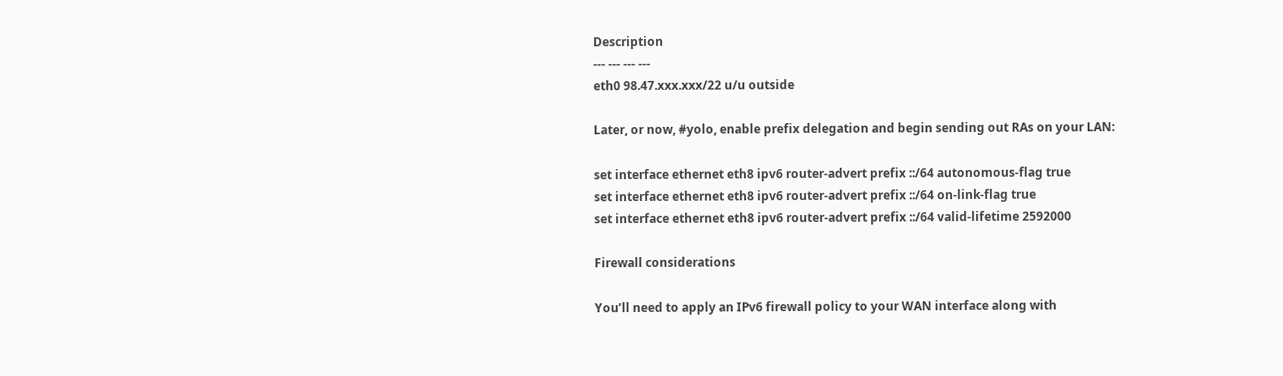Description
--- --- --- ---
eth0 98.47.xxx.xxx/22 u/u outside

Later, or now, #yolo, enable prefix delegation and begin sending out RAs on your LAN:

set interface ethernet eth8 ipv6 router-advert prefix ::/64 autonomous-flag true
set interface ethernet eth8 ipv6 router-advert prefix ::/64 on-link-flag true
set interface ethernet eth8 ipv6 router-advert prefix ::/64 valid-lifetime 2592000

Firewall considerations

You’ll need to apply an IPv6 firewall policy to your WAN interface along with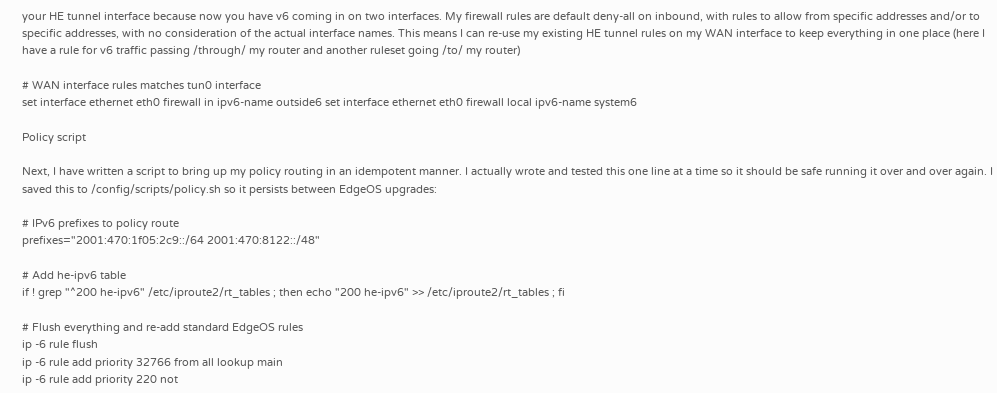your HE tunnel interface because now you have v6 coming in on two interfaces. My firewall rules are default deny-all on inbound, with rules to allow from specific addresses and/or to specific addresses, with no consideration of the actual interface names. This means I can re-use my existing HE tunnel rules on my WAN interface to keep everything in one place (here I have a rule for v6 traffic passing /through/ my router and another ruleset going /to/ my router)

# WAN interface rules matches tun0 interface
set interface ethernet eth0 firewall in ipv6-name outside6 set interface ethernet eth0 firewall local ipv6-name system6

Policy script

Next, I have written a script to bring up my policy routing in an idempotent manner. I actually wrote and tested this one line at a time so it should be safe running it over and over again. I saved this to /config/scripts/policy.sh so it persists between EdgeOS upgrades:

# IPv6 prefixes to policy route
prefixes="2001:470:1f05:2c9::/64 2001:470:8122::/48"

# Add he-ipv6 table
if ! grep "^200 he-ipv6" /etc/iproute2/rt_tables ; then echo "200 he-ipv6" >> /etc/iproute2/rt_tables ; fi

# Flush everything and re-add standard EdgeOS rules
ip -6 rule flush
ip -6 rule add priority 32766 from all lookup main
ip -6 rule add priority 220 not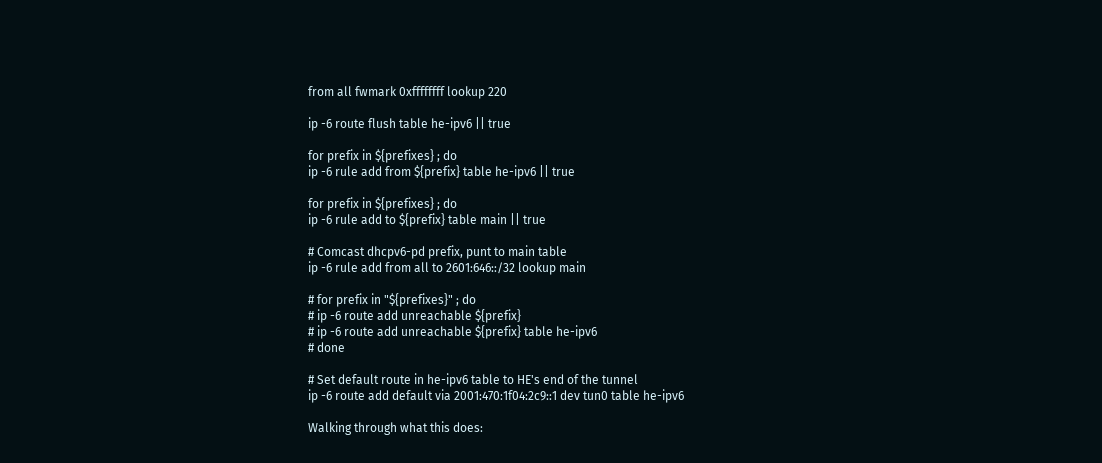from all fwmark 0xffffffff lookup 220

ip -6 route flush table he-ipv6 || true

for prefix in ${prefixes} ; do
ip -6 rule add from ${prefix} table he-ipv6 || true

for prefix in ${prefixes} ; do
ip -6 rule add to ${prefix} table main || true

# Comcast dhcpv6-pd prefix, punt to main table
ip -6 rule add from all to 2601:646::/32 lookup main

# for prefix in "${prefixes}" ; do
# ip -6 route add unreachable ${prefix}
# ip -6 route add unreachable ${prefix} table he-ipv6
# done

# Set default route in he-ipv6 table to HE's end of the tunnel
ip -6 route add default via 2001:470:1f04:2c9::1 dev tun0 table he-ipv6

Walking through what this does: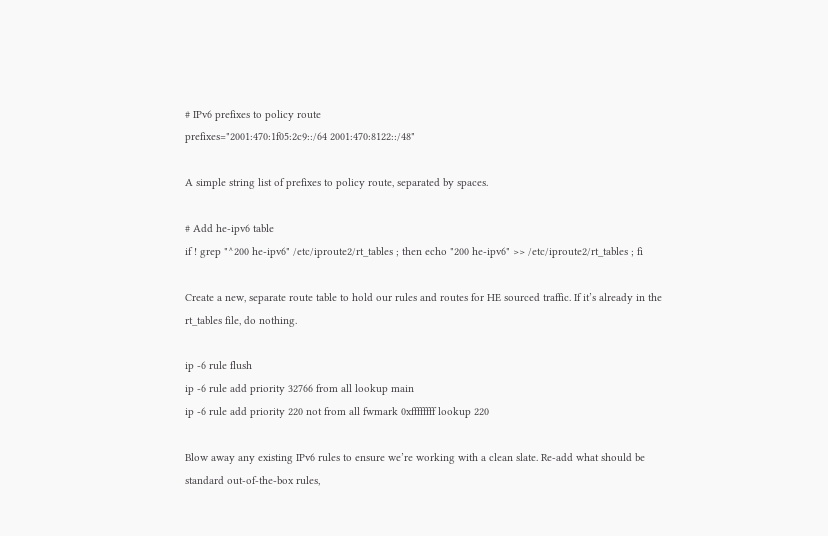# IPv6 prefixes to policy route
prefixes="2001:470:1f05:2c9::/64 2001:470:8122::/48"

A simple string list of prefixes to policy route, separated by spaces.

# Add he-ipv6 table
if ! grep "^200 he-ipv6" /etc/iproute2/rt_tables ; then echo "200 he-ipv6" >> /etc/iproute2/rt_tables ; fi

Create a new, separate route table to hold our rules and routes for HE sourced traffic. If it’s already in the rt_tables file, do nothing.

ip -6 rule flush
ip -6 rule add priority 32766 from all lookup main
ip -6 rule add priority 220 not from all fwmark 0xffffffff lookup 220

Blow away any existing IPv6 rules to ensure we’re working with a clean slate. Re-add what should be standard out-of-the-box rules,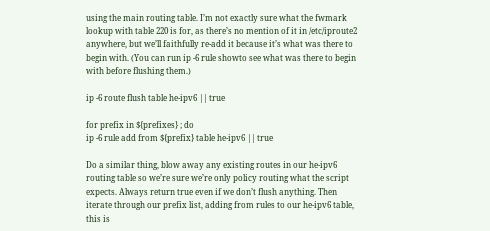using the main routing table. I’m not exactly sure what the fwmark lookup with table 220 is for, as there’s no mention of it in /etc/iproute2 anywhere, but we’ll faithfully re-add it because it’s what was there to begin with. (You can run ip -6 rule showto see what was there to begin with before flushing them.)

ip -6 route flush table he-ipv6 || true

for prefix in ${prefixes} ; do
ip -6 rule add from ${prefix} table he-ipv6 || true

Do a similar thing, blow away any existing routes in our he-ipv6 routing table so we’re sure we’re only policy routing what the script expects. Always return true even if we don’t flush anything. Then iterate through our prefix list, adding from rules to our he-ipv6 table, this is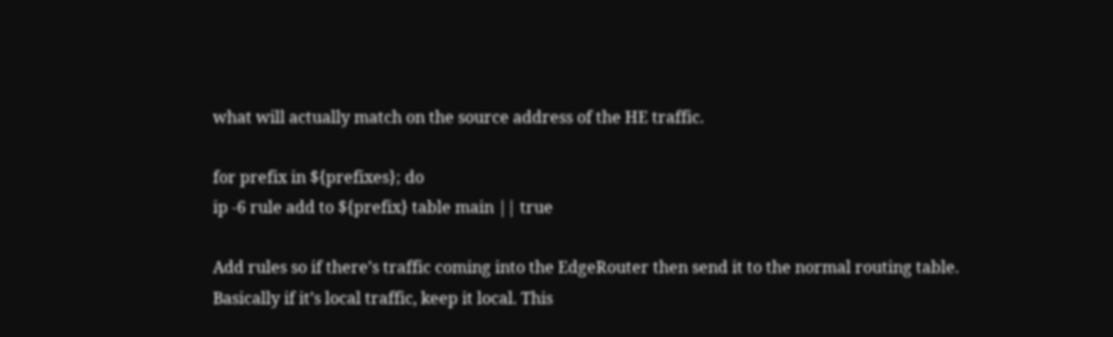what will actually match on the source address of the HE traffic.

for prefix in ${prefixes}; do
ip -6 rule add to ${prefix} table main || true

Add rules so if there’s traffic coming into the EdgeRouter then send it to the normal routing table. Basically if it’s local traffic, keep it local. This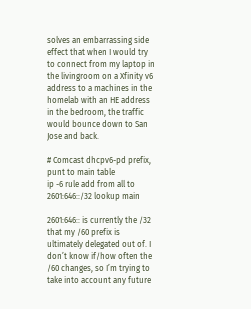solves an embarrassing side effect that when I would try to connect from my laptop in the livingroom on a Xfinity v6 address to a machines in the homelab with an HE address in the bedroom, the traffic would bounce down to San Jose and back.

# Comcast dhcpv6-pd prefix, punt to main table
ip -6 rule add from all to 2601:646::/32 lookup main

2601:646:: is currently the /32 that my /60 prefix is ultimately delegated out of. I don’t know if/how often the /60 changes, so I’m trying to take into account any future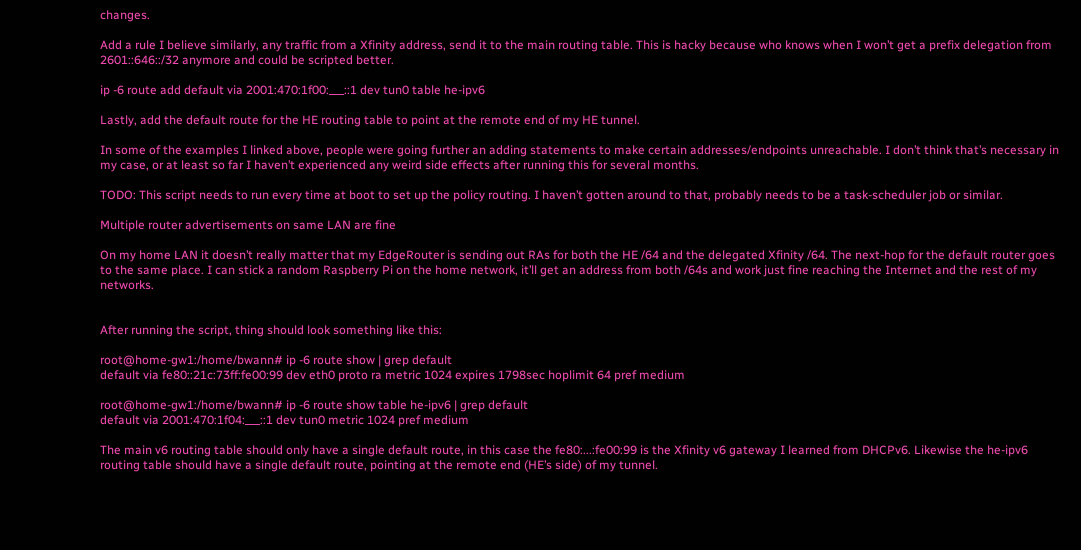changes.

Add a rule I believe similarly, any traffic from a Xfinity address, send it to the main routing table. This is hacky because who knows when I won’t get a prefix delegation from 2601::646::/32 anymore and could be scripted better.

ip -6 route add default via 2001:470:1f00:___::1 dev tun0 table he-ipv6

Lastly, add the default route for the HE routing table to point at the remote end of my HE tunnel.

In some of the examples I linked above, people were going further an adding statements to make certain addresses/endpoints unreachable. I don’t think that’s necessary in my case, or at least so far I haven’t experienced any weird side effects after running this for several months.

TODO: This script needs to run every time at boot to set up the policy routing. I haven’t gotten around to that, probably needs to be a task-scheduler job or similar.

Multiple router advertisements on same LAN are fine

On my home LAN it doesn’t really matter that my EdgeRouter is sending out RAs for both the HE /64 and the delegated Xfinity /64. The next-hop for the default router goes to the same place. I can stick a random Raspberry Pi on the home network, it’ll get an address from both /64s and work just fine reaching the Internet and the rest of my networks.


After running the script, thing should look something like this:

root@home-gw1:/home/bwann# ip -6 route show | grep default
default via fe80::21c:73ff:fe00:99 dev eth0 proto ra metric 1024 expires 1798sec hoplimit 64 pref medium

root@home-gw1:/home/bwann# ip -6 route show table he-ipv6 | grep default
default via 2001:470:1f04:___::1 dev tun0 metric 1024 pref medium

The main v6 routing table should only have a single default route, in this case the fe80:...:fe00:99 is the Xfinity v6 gateway I learned from DHCPv6. Likewise the he-ipv6 routing table should have a single default route, pointing at the remote end (HE’s side) of my tunnel.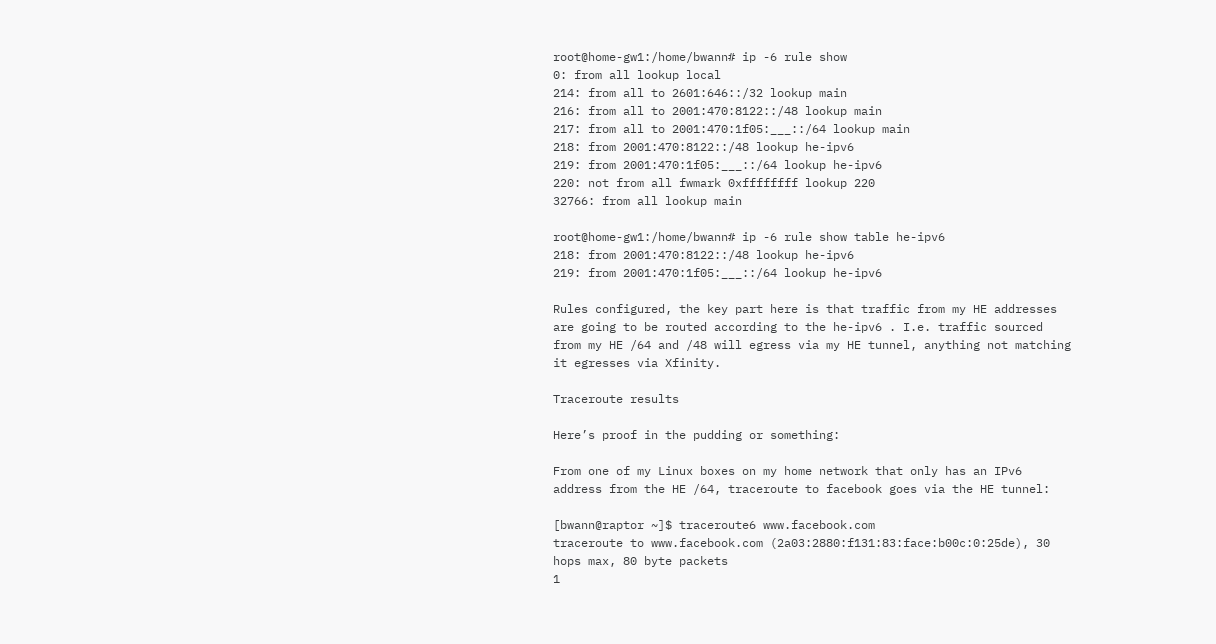root@home-gw1:/home/bwann# ip -6 rule show
0: from all lookup local
214: from all to 2601:646::/32 lookup main
216: from all to 2001:470:8122::/48 lookup main
217: from all to 2001:470:1f05:___::/64 lookup main
218: from 2001:470:8122::/48 lookup he-ipv6
219: from 2001:470:1f05:___::/64 lookup he-ipv6
220: not from all fwmark 0xffffffff lookup 220
32766: from all lookup main

root@home-gw1:/home/bwann# ip -6 rule show table he-ipv6
218: from 2001:470:8122::/48 lookup he-ipv6
219: from 2001:470:1f05:___::/64 lookup he-ipv6

Rules configured, the key part here is that traffic from my HE addresses are going to be routed according to the he-ipv6 . I.e. traffic sourced from my HE /64 and /48 will egress via my HE tunnel, anything not matching it egresses via Xfinity.

Traceroute results

Here’s proof in the pudding or something:

From one of my Linux boxes on my home network that only has an IPv6 address from the HE /64, traceroute to facebook goes via the HE tunnel:

[bwann@raptor ~]$ traceroute6 www.facebook.com
traceroute to www.facebook.com (2a03:2880:f131:83:face:b00c:0:25de), 30 hops max, 80 byte packets
1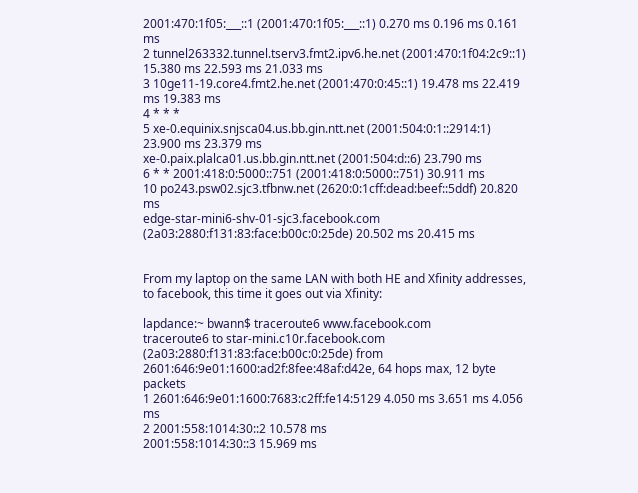2001:470:1f05:___::1 (2001:470:1f05:___::1) 0.270 ms 0.196 ms 0.161 ms
2 tunnel263332.tunnel.tserv3.fmt2.ipv6.he.net (2001:470:1f04:2c9::1) 15.380 ms 22.593 ms 21.033 ms
3 10ge11-19.core4.fmt2.he.net (2001:470:0:45::1) 19.478 ms 22.419 ms 19.383 ms
4 * * *
5 xe-0.equinix.snjsca04.us.bb.gin.ntt.net (2001:504:0:1::2914:1) 23.900 ms 23.379 ms
xe-0.paix.plalca01.us.bb.gin.ntt.net (2001:504:d::6) 23.790 ms
6 * * 2001:418:0:5000::751 (2001:418:0:5000::751) 30.911 ms
10 po243.psw02.sjc3.tfbnw.net (2620:0:1cff:dead:beef::5ddf) 20.820 ms
edge-star-mini6-shv-01-sjc3.facebook.com (2a03:2880:f131:83:face:b00c:0:25de) 20.502 ms 20.415 ms


From my laptop on the same LAN with both HE and Xfinity addresses, to facebook, this time it goes out via Xfinity:

lapdance:~ bwann$ traceroute6 www.facebook.com
traceroute6 to star-mini.c10r.facebook.com (2a03:2880:f131:83:face:b00c:0:25de) from 2601:646:9e01:1600:ad2f:8fee:48af:d42e, 64 hops max, 12 byte packets
1 2601:646:9e01:1600:7683:c2ff:fe14:5129 4.050 ms 3.651 ms 4.056 ms
2 2001:558:1014:30::2 10.578 ms
2001:558:1014:30::3 15.969 ms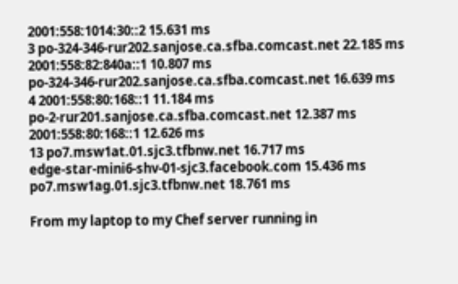2001:558:1014:30::2 15.631 ms
3 po-324-346-rur202.sanjose.ca.sfba.comcast.net 22.185 ms
2001:558:82:840a::1 10.807 ms
po-324-346-rur202.sanjose.ca.sfba.comcast.net 16.639 ms
4 2001:558:80:168::1 11.184 ms
po-2-rur201.sanjose.ca.sfba.comcast.net 12.387 ms
2001:558:80:168::1 12.626 ms
13 po7.msw1at.01.sjc3.tfbnw.net 16.717 ms
edge-star-mini6-shv-01-sjc3.facebook.com 15.436 ms
po7.msw1ag.01.sjc3.tfbnw.net 18.761 ms

From my laptop to my Chef server running in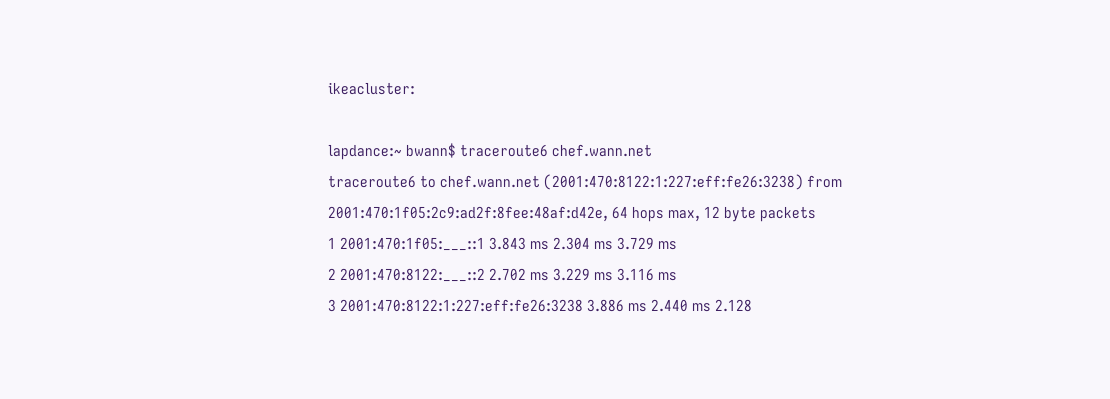ikeacluster:

lapdance:~ bwann$ traceroute6 chef.wann.net
traceroute6 to chef.wann.net (2001:470:8122:1:227:eff:fe26:3238) from 2001:470:1f05:2c9:ad2f:8fee:48af:d42e, 64 hops max, 12 byte packets
1 2001:470:1f05:___::1 3.843 ms 2.304 ms 3.729 ms
2 2001:470:8122:___::2 2.702 ms 3.229 ms 3.116 ms
3 2001:470:8122:1:227:eff:fe26:3238 3.886 ms 2.440 ms 2.128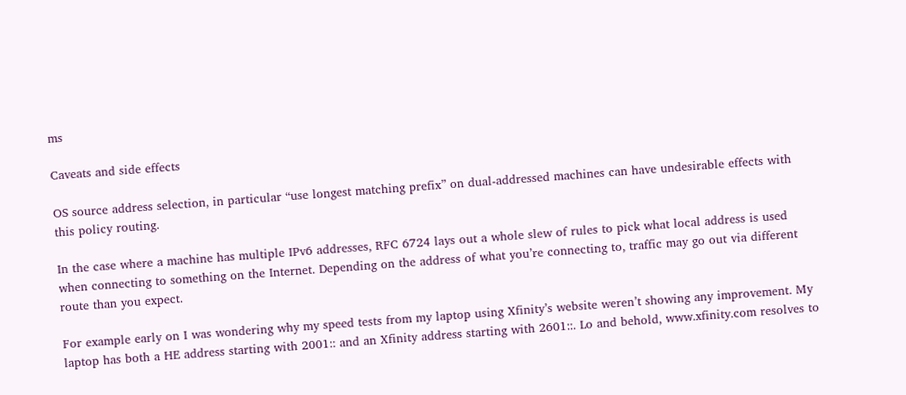ms

Caveats and side effects

OS source address selection, in particular “use longest matching prefix” on dual-addressed machines can have undesirable effects with this policy routing.

In the case where a machine has multiple IPv6 addresses, RFC 6724 lays out a whole slew of rules to pick what local address is used when connecting to something on the Internet. Depending on the address of what you’re connecting to, traffic may go out via different route than you expect.

For example early on I was wondering why my speed tests from my laptop using Xfinity’s website weren’t showing any improvement. My laptop has both a HE address starting with 2001:: and an Xfinity address starting with 2601::. Lo and behold, www.xfinity.com resolves to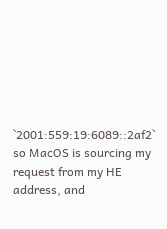`2001:559:19:6089::2af2` so MacOS is sourcing my request from my HE address, and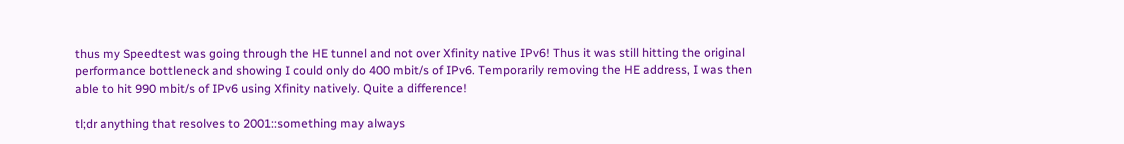thus my Speedtest was going through the HE tunnel and not over Xfinity native IPv6! Thus it was still hitting the original performance bottleneck and showing I could only do 400 mbit/s of IPv6. Temporarily removing the HE address, I was then able to hit 990 mbit/s of IPv6 using Xfinity natively. Quite a difference!

tl;dr anything that resolves to 2001::something may always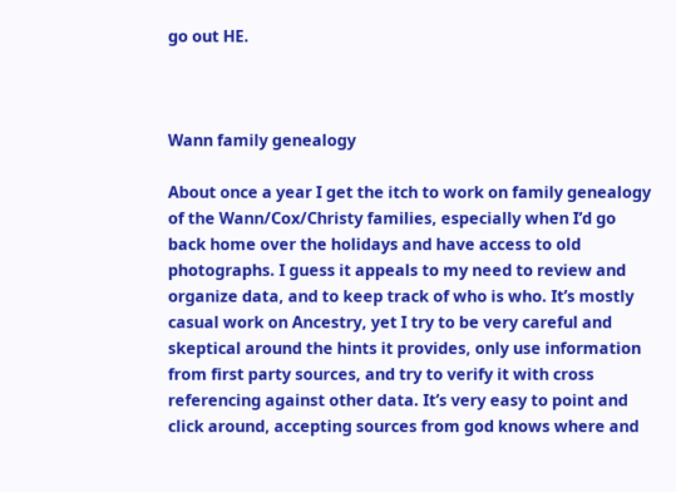go out HE.



Wann family genealogy

About once a year I get the itch to work on family genealogy of the Wann/Cox/Christy families, especially when I’d go back home over the holidays and have access to old photographs. I guess it appeals to my need to review and organize data, and to keep track of who is who. It’s mostly casual work on Ancestry, yet I try to be very careful and skeptical around the hints it provides, only use information from first party sources, and try to verify it with cross referencing against other data. It’s very easy to point and click around, accepting sources from god knows where and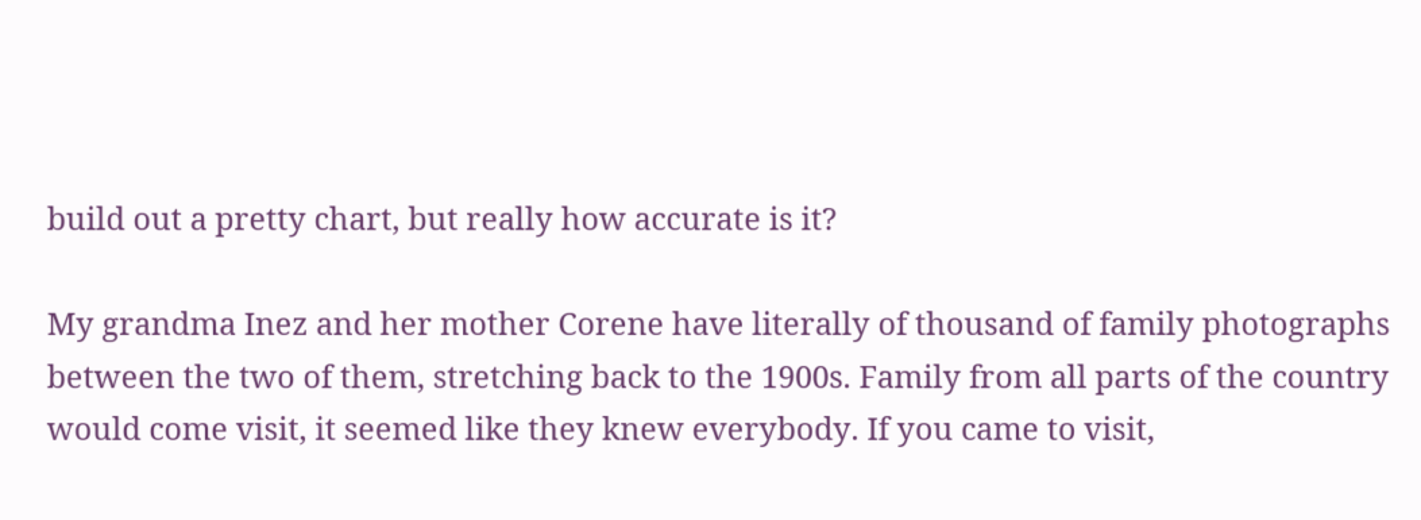build out a pretty chart, but really how accurate is it?

My grandma Inez and her mother Corene have literally of thousand of family photographs between the two of them, stretching back to the 1900s. Family from all parts of the country would come visit, it seemed like they knew everybody. If you came to visit,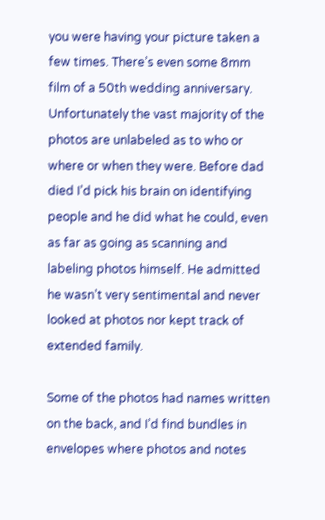you were having your picture taken a few times. There’s even some 8mm film of a 50th wedding anniversary. Unfortunately the vast majority of the photos are unlabeled as to who or where or when they were. Before dad died I’d pick his brain on identifying people and he did what he could, even as far as going as scanning and labeling photos himself. He admitted he wasn’t very sentimental and never looked at photos nor kept track of extended family.

Some of the photos had names written on the back, and I’d find bundles in envelopes where photos and notes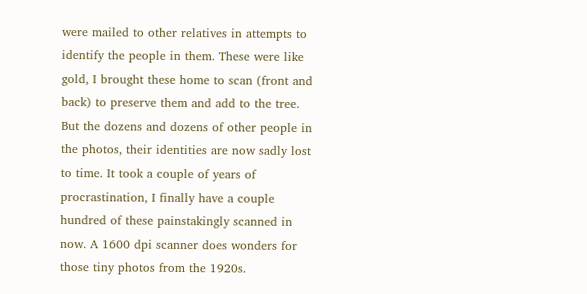were mailed to other relatives in attempts to identify the people in them. These were like gold, I brought these home to scan (front and back) to preserve them and add to the tree. But the dozens and dozens of other people in the photos, their identities are now sadly lost to time. It took a couple of years of procrastination, I finally have a couple hundred of these painstakingly scanned in now. A 1600 dpi scanner does wonders for those tiny photos from the 1920s.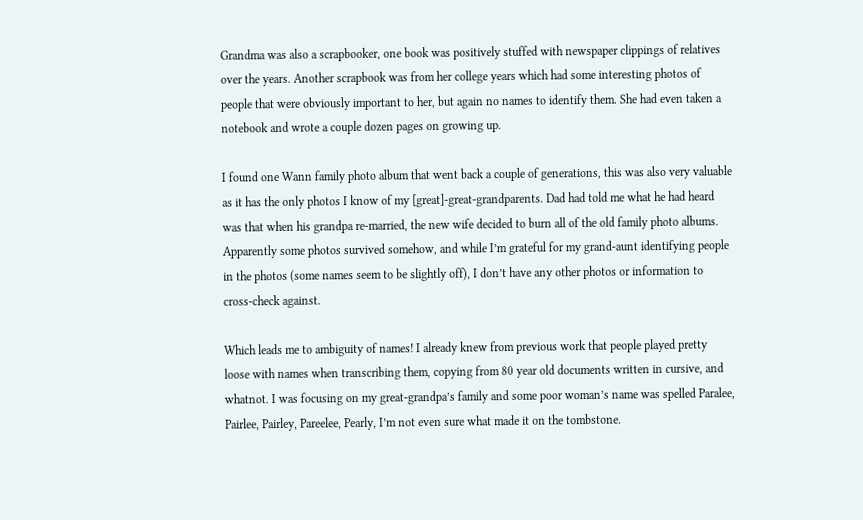Grandma was also a scrapbooker, one book was positively stuffed with newspaper clippings of relatives over the years. Another scrapbook was from her college years which had some interesting photos of people that were obviously important to her, but again no names to identify them. She had even taken a notebook and wrote a couple dozen pages on growing up.

I found one Wann family photo album that went back a couple of generations, this was also very valuable as it has the only photos I know of my [great]-great-grandparents. Dad had told me what he had heard was that when his grandpa re-married, the new wife decided to burn all of the old family photo albums. Apparently some photos survived somehow, and while I’m grateful for my grand-aunt identifying people in the photos (some names seem to be slightly off), I don’t have any other photos or information to cross-check against.

Which leads me to ambiguity of names! I already knew from previous work that people played pretty loose with names when transcribing them, copying from 80 year old documents written in cursive, and whatnot. I was focusing on my great-grandpa’s family and some poor woman’s name was spelled Paralee, Pairlee, Pairley, Pareelee, Pearly, I’m not even sure what made it on the tombstone.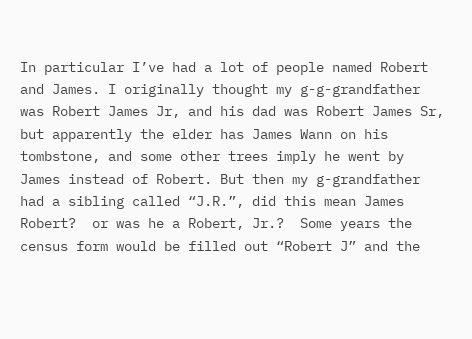In particular I’ve had a lot of people named Robert and James. I originally thought my g-g-grandfather was Robert James Jr, and his dad was Robert James Sr, but apparently the elder has James Wann on his tombstone, and some other trees imply he went by James instead of Robert. But then my g-grandfather had a sibling called “J.R.”, did this mean James Robert?  or was he a Robert, Jr.?  Some years the census form would be filled out “Robert J” and the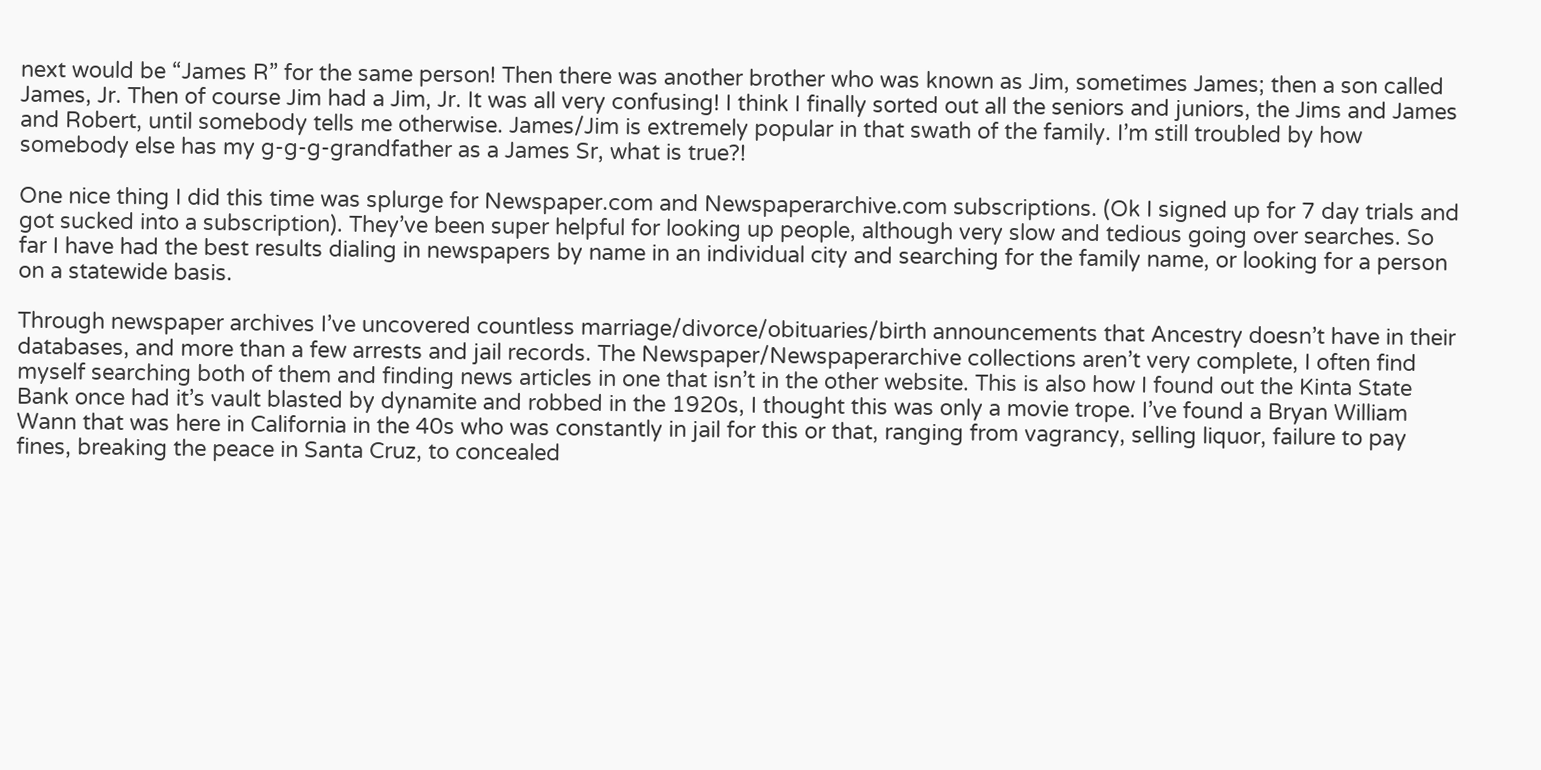next would be “James R” for the same person! Then there was another brother who was known as Jim, sometimes James; then a son called James, Jr. Then of course Jim had a Jim, Jr. It was all very confusing! I think I finally sorted out all the seniors and juniors, the Jims and James and Robert, until somebody tells me otherwise. James/Jim is extremely popular in that swath of the family. I’m still troubled by how somebody else has my g-g-g-grandfather as a James Sr, what is true?!

One nice thing I did this time was splurge for Newspaper.com and Newspaperarchive.com subscriptions. (Ok I signed up for 7 day trials and got sucked into a subscription). They’ve been super helpful for looking up people, although very slow and tedious going over searches. So far I have had the best results dialing in newspapers by name in an individual city and searching for the family name, or looking for a person on a statewide basis.

Through newspaper archives I’ve uncovered countless marriage/divorce/obituaries/birth announcements that Ancestry doesn’t have in their databases, and more than a few arrests and jail records. The Newspaper/Newspaperarchive collections aren’t very complete, I often find myself searching both of them and finding news articles in one that isn’t in the other website. This is also how I found out the Kinta State Bank once had it’s vault blasted by dynamite and robbed in the 1920s, I thought this was only a movie trope. I’ve found a Bryan William Wann that was here in California in the 40s who was constantly in jail for this or that, ranging from vagrancy, selling liquor, failure to pay fines, breaking the peace in Santa Cruz, to concealed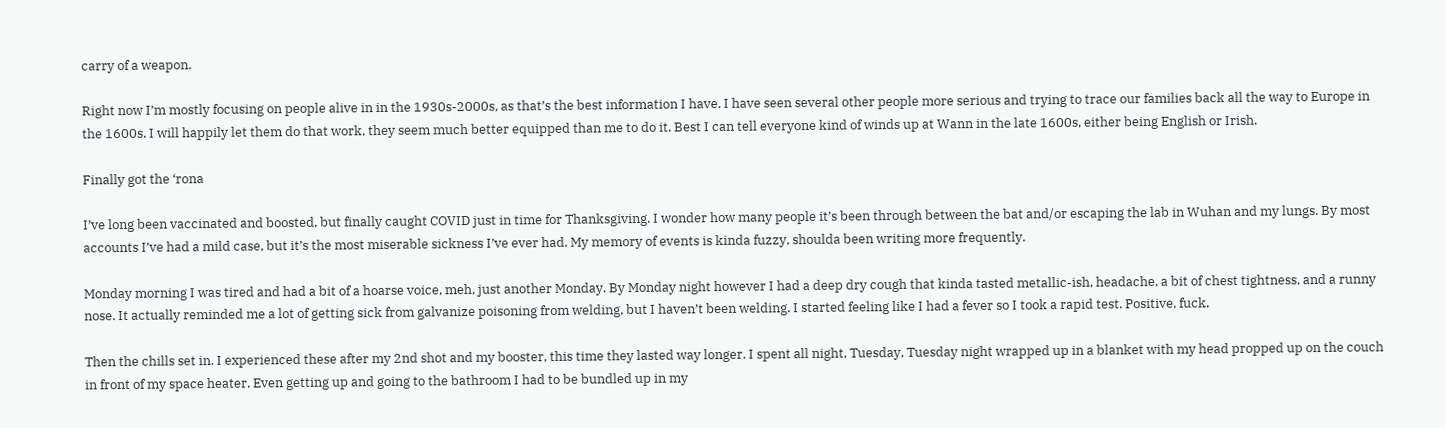carry of a weapon.

Right now I’m mostly focusing on people alive in in the 1930s-2000s, as that’s the best information I have. I have seen several other people more serious and trying to trace our families back all the way to Europe in the 1600s. I will happily let them do that work, they seem much better equipped than me to do it. Best I can tell everyone kind of winds up at Wann in the late 1600s, either being English or Irish.

Finally got the ‘rona

I’ve long been vaccinated and boosted, but finally caught COVID just in time for Thanksgiving. I wonder how many people it’s been through between the bat and/or escaping the lab in Wuhan and my lungs. By most accounts I’ve had a mild case, but it’s the most miserable sickness I’ve ever had. My memory of events is kinda fuzzy, shoulda been writing more frequently.

Monday morning I was tired and had a bit of a hoarse voice, meh, just another Monday. By Monday night however I had a deep dry cough that kinda tasted metallic-ish, headache, a bit of chest tightness, and a runny nose. It actually reminded me a lot of getting sick from galvanize poisoning from welding, but I haven’t been welding. I started feeling like I had a fever so I took a rapid test. Positive, fuck.

Then the chills set in. I experienced these after my 2nd shot and my booster, this time they lasted way longer. I spent all night, Tuesday, Tuesday night wrapped up in a blanket with my head propped up on the couch in front of my space heater. Even getting up and going to the bathroom I had to be bundled up in my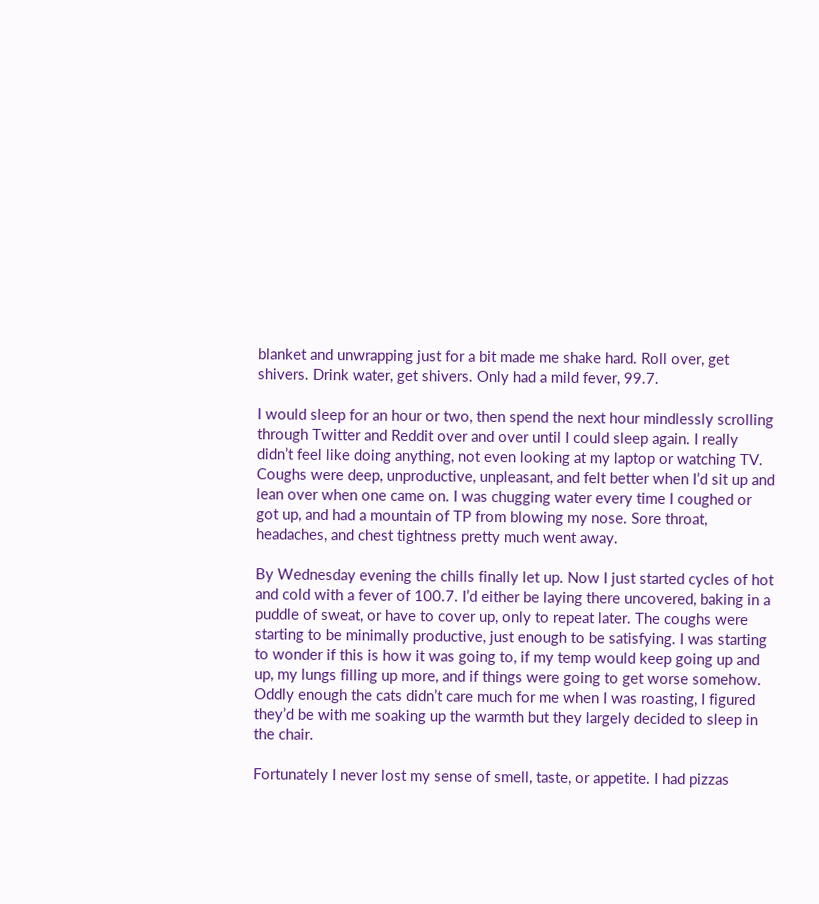blanket and unwrapping just for a bit made me shake hard. Roll over, get shivers. Drink water, get shivers. Only had a mild fever, 99.7.

I would sleep for an hour or two, then spend the next hour mindlessly scrolling through Twitter and Reddit over and over until I could sleep again. I really didn’t feel like doing anything, not even looking at my laptop or watching TV. Coughs were deep, unproductive, unpleasant, and felt better when I’d sit up and lean over when one came on. I was chugging water every time I coughed or got up, and had a mountain of TP from blowing my nose. Sore throat, headaches, and chest tightness pretty much went away.

By Wednesday evening the chills finally let up. Now I just started cycles of hot and cold with a fever of 100.7. I’d either be laying there uncovered, baking in a puddle of sweat, or have to cover up, only to repeat later. The coughs were starting to be minimally productive, just enough to be satisfying. I was starting to wonder if this is how it was going to, if my temp would keep going up and up, my lungs filling up more, and if things were going to get worse somehow. Oddly enough the cats didn’t care much for me when I was roasting, I figured they’d be with me soaking up the warmth but they largely decided to sleep in the chair.

Fortunately I never lost my sense of smell, taste, or appetite. I had pizzas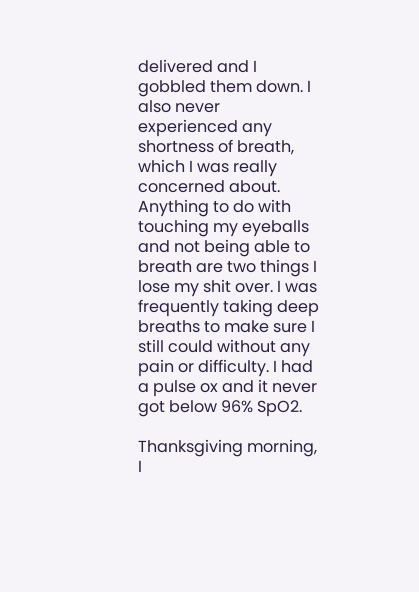delivered and I gobbled them down. I also never experienced any shortness of breath, which I was really concerned about. Anything to do with touching my eyeballs and not being able to breath are two things I lose my shit over. I was frequently taking deep breaths to make sure I still could without any pain or difficulty. I had a pulse ox and it never got below 96% SpO2.

Thanksgiving morning, I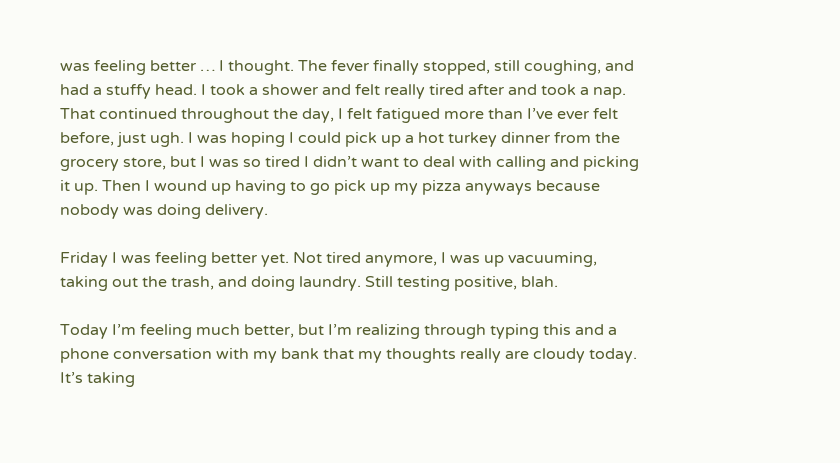was feeling better … I thought. The fever finally stopped, still coughing, and had a stuffy head. I took a shower and felt really tired after and took a nap. That continued throughout the day, I felt fatigued more than I’ve ever felt before, just ugh. I was hoping I could pick up a hot turkey dinner from the grocery store, but I was so tired I didn’t want to deal with calling and picking it up. Then I wound up having to go pick up my pizza anyways because nobody was doing delivery.

Friday I was feeling better yet. Not tired anymore, I was up vacuuming, taking out the trash, and doing laundry. Still testing positive, blah.

Today I’m feeling much better, but I’m realizing through typing this and a phone conversation with my bank that my thoughts really are cloudy today. It’s taking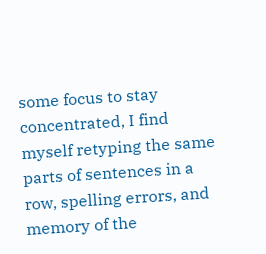some focus to stay concentrated, I find myself retyping the same parts of sentences in a row, spelling errors, and memory of the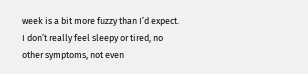week is a bit more fuzzy than I’d expect. I don’t really feel sleepy or tired, no other symptoms, not even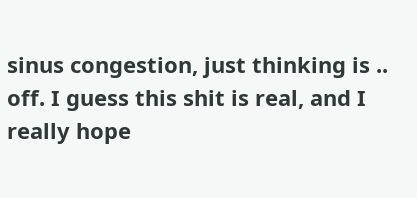sinus congestion, just thinking is .. off. I guess this shit is real, and I really hope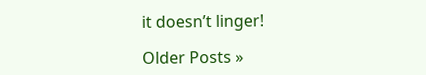it doesn’t linger!

Older Posts »